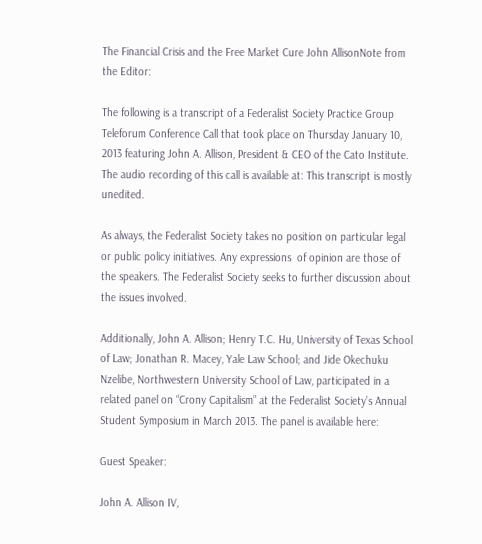The Financial Crisis and the Free Market Cure John AllisonNote from the Editor:

The following is a transcript of a Federalist Society Practice Group Teleforum Conference Call that took place on Thursday January 10, 2013 featuring John A. Allison, President & CEO of the Cato Institute. The audio recording of this call is available at: This transcript is mostly unedited.

As always, the Federalist Society takes no position on particular legal or public policy initiatives. Any expressions  of opinion are those of the speakers. The Federalist Society seeks to further discussion about the issues involved.

Additionally, John A. Allison; Henry T.C. Hu, University of Texas School of Law; Jonathan R. Macey, Yale Law School; and Jide Okechuku Nzelibe, Northwestern University School of Law, participated in a related panel on “Crony Capitalism” at the Federalist Society’s Annual Student Symposium in March 2013. The panel is available here:

Guest Speaker:

John A. Allison IV,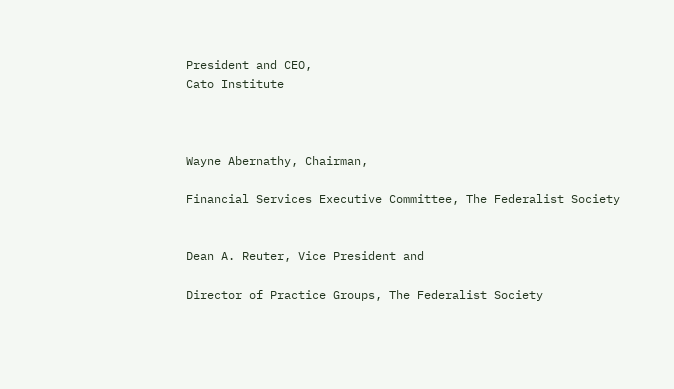President and CEO,
Cato Institute



Wayne Abernathy, Chairman,

Financial Services Executive Committee, The Federalist Society


Dean A. Reuter, Vice President and

Director of Practice Groups, The Federalist Society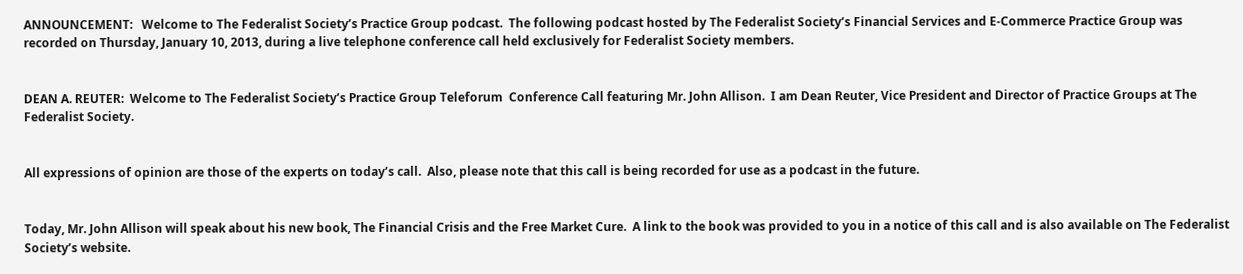ANNOUNCEMENT:   Welcome to The Federalist Society’s Practice Group podcast.  The following podcast hosted by The Federalist Society’s Financial Services and E-Commerce Practice Group was recorded on Thursday, January 10, 2013, during a live telephone conference call held exclusively for Federalist Society members.


DEAN A. REUTER:  Welcome to The Federalist Society’s Practice Group Teleforum  Conference Call featuring Mr. John Allison.  I am Dean Reuter, Vice President and Director of Practice Groups at The Federalist Society.


All expressions of opinion are those of the experts on today’s call.  Also, please note that this call is being recorded for use as a podcast in the future.


Today, Mr. John Allison will speak about his new book, The Financial Crisis and the Free Market Cure.  A link to the book was provided to you in a notice of this call and is also available on The Federalist Society’s website.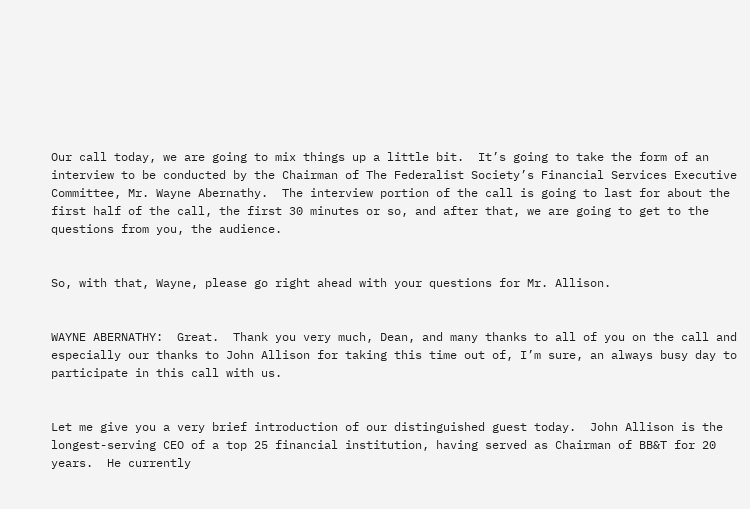Our call today, we are going to mix things up a little bit.  It’s going to take the form of an interview to be conducted by the Chairman of The Federalist Society’s Financial Services Executive Committee, Mr. Wayne Abernathy.  The interview portion of the call is going to last for about the first half of the call, the first 30 minutes or so, and after that, we are going to get to the questions from you, the audience.


So, with that, Wayne, please go right ahead with your questions for Mr. Allison.


WAYNE ABERNATHY:  Great.  Thank you very much, Dean, and many thanks to all of you on the call and especially our thanks to John Allison for taking this time out of, I’m sure, an always busy day to participate in this call with us.


Let me give you a very brief introduction of our distinguished guest today.  John Allison is the longest-serving CEO of a top 25 financial institution, having served as Chairman of BB&T for 20 years.  He currently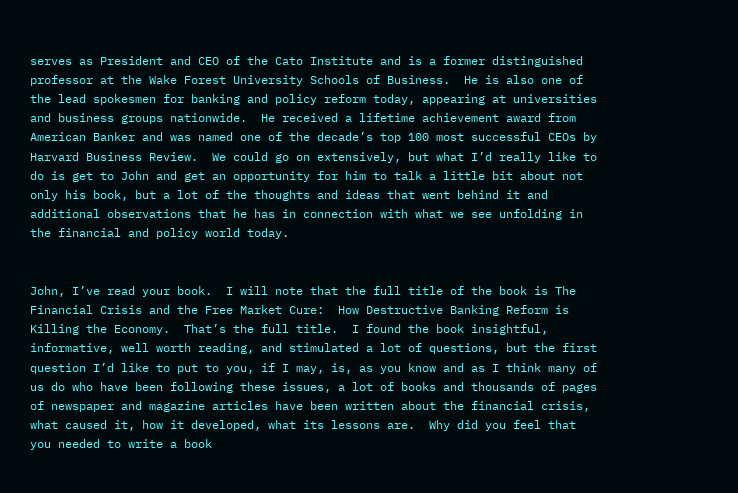serves as President and CEO of the Cato Institute and is a former distinguished professor at the Wake Forest University Schools of Business.  He is also one of the lead spokesmen for banking and policy reform today, appearing at universities and business groups nationwide.  He received a lifetime achievement award from American Banker and was named one of the decade’s top 100 most successful CEOs by Harvard Business Review.  We could go on extensively, but what I’d really like to do is get to John and get an opportunity for him to talk a little bit about not only his book, but a lot of the thoughts and ideas that went behind it and additional observations that he has in connection with what we see unfolding in the financial and policy world today.


John, I’ve read your book.  I will note that the full title of the book is The Financial Crisis and the Free Market Cure:  How Destructive Banking Reform is Killing the Economy.  That’s the full title.  I found the book insightful, informative, well worth reading, and stimulated a lot of questions, but the first question I’d like to put to you, if I may, is, as you know and as I think many of us do who have been following these issues, a lot of books and thousands of pages of newspaper and magazine articles have been written about the financial crisis, what caused it, how it developed, what its lessons are.  Why did you feel that you needed to write a book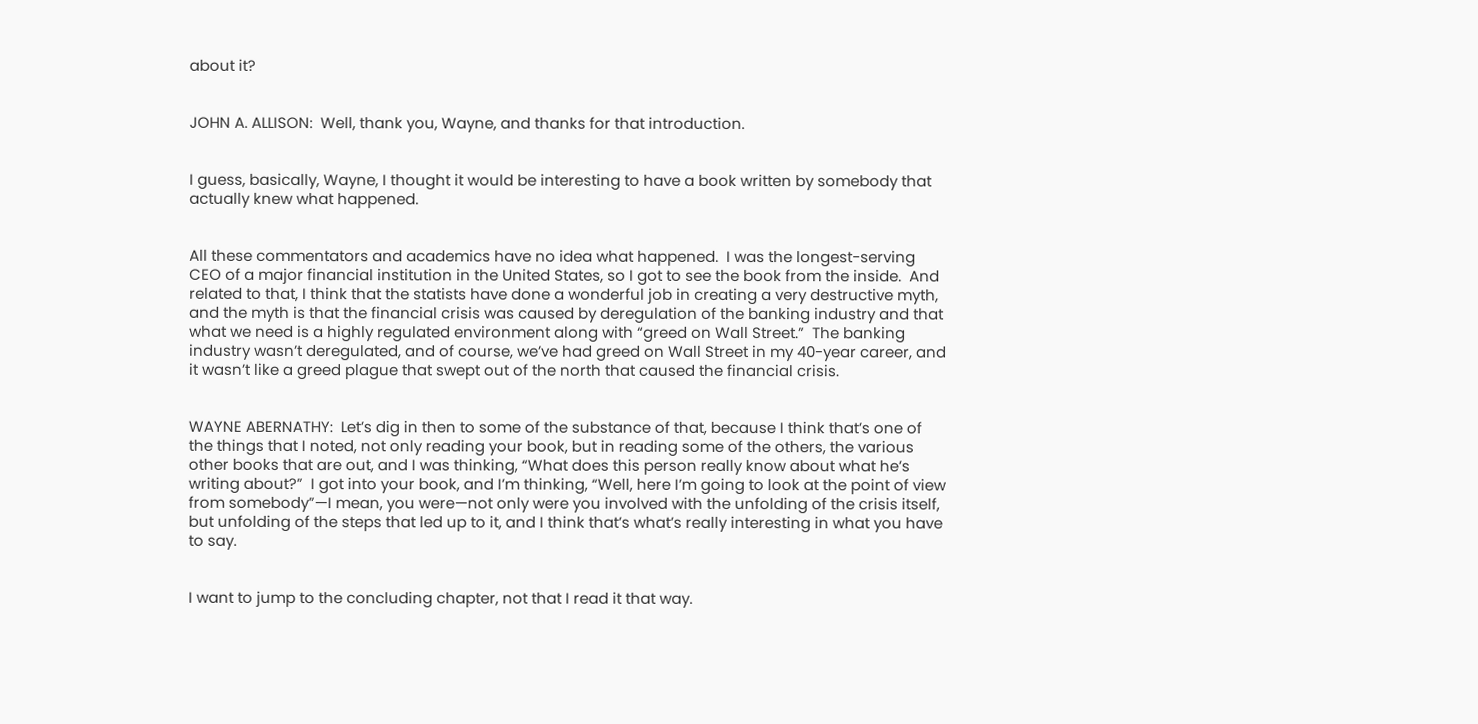about it?


JOHN A. ALLISON:  Well, thank you, Wayne, and thanks for that introduction.


I guess, basically, Wayne, I thought it would be interesting to have a book written by somebody that actually knew what happened.


All these commentators and academics have no idea what happened.  I was the longest-serving CEO of a major financial institution in the United States, so I got to see the book from the inside.  And related to that, I think that the statists have done a wonderful job in creating a very destructive myth, and the myth is that the financial crisis was caused by deregulation of the banking industry and that what we need is a highly regulated environment along with “greed on Wall Street.”  The banking industry wasn’t deregulated, and of course, we’ve had greed on Wall Street in my 40-year career, and it wasn’t like a greed plague that swept out of the north that caused the financial crisis.


WAYNE ABERNATHY:  Let’s dig in then to some of the substance of that, because I think that’s one of the things that I noted, not only reading your book, but in reading some of the others, the various other books that are out, and I was thinking, “What does this person really know about what he’s writing about?”  I got into your book, and I’m thinking, “Well, here I’m going to look at the point of view from somebody”—I mean, you were—not only were you involved with the unfolding of the crisis itself, but unfolding of the steps that led up to it, and I think that’s what’s really interesting in what you have to say.


I want to jump to the concluding chapter, not that I read it that way.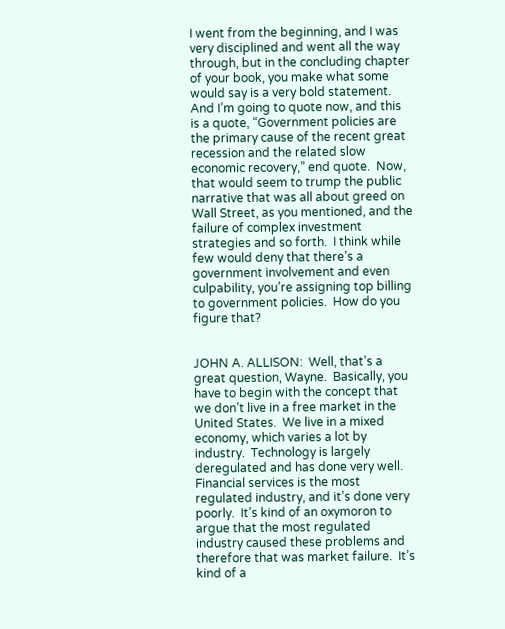I went from the beginning, and I was very disciplined and went all the way through, but in the concluding chapter of your book, you make what some would say is a very bold statement.  And I’m going to quote now, and this is a quote, “Government policies are the primary cause of the recent great recession and the related slow economic recovery,” end quote.  Now, that would seem to trump the public narrative that was all about greed on Wall Street, as you mentioned, and the failure of complex investment strategies and so forth.  I think while few would deny that there’s a government involvement and even culpability, you’re assigning top billing to government policies.  How do you figure that?


JOHN A. ALLISON:  Well, that’s a great question, Wayne.  Basically, you have to begin with the concept that we don’t live in a free market in the United States.  We live in a mixed economy, which varies a lot by industry.  Technology is largely deregulated and has done very well.  Financial services is the most regulated industry, and it’s done very poorly.  It’s kind of an oxymoron to argue that the most regulated industry caused these problems and therefore that was market failure.  It’s kind of a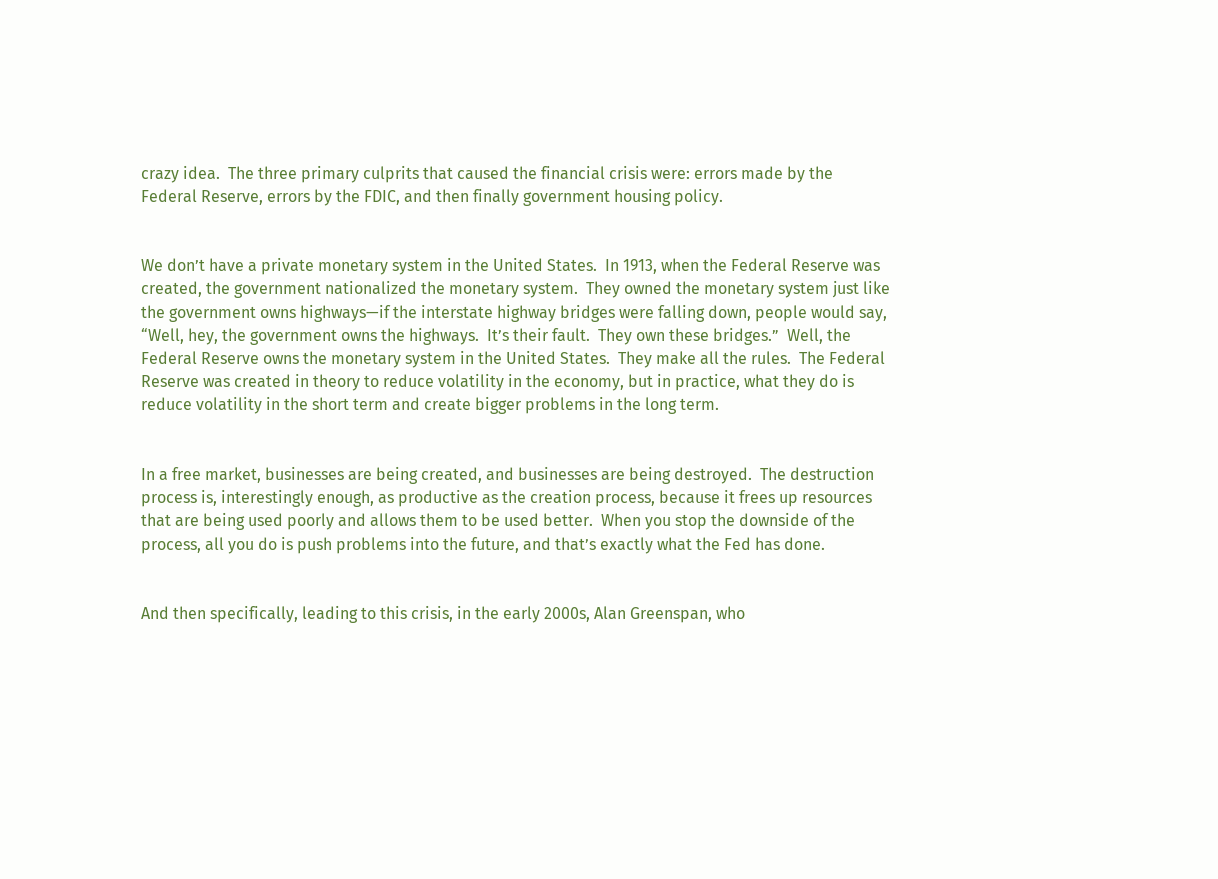crazy idea.  The three primary culprits that caused the financial crisis were: errors made by the Federal Reserve, errors by the FDIC, and then finally government housing policy.


We don’t have a private monetary system in the United States.  In 1913, when the Federal Reserve was created, the government nationalized the monetary system.  They owned the monetary system just like the government owns highways—if the interstate highway bridges were falling down, people would say, “Well, hey, the government owns the highways.  It’s their fault.  They own these bridges.”  Well, the Federal Reserve owns the monetary system in the United States.  They make all the rules.  The Federal Reserve was created in theory to reduce volatility in the economy, but in practice, what they do is reduce volatility in the short term and create bigger problems in the long term.


In a free market, businesses are being created, and businesses are being destroyed.  The destruction process is, interestingly enough, as productive as the creation process, because it frees up resources that are being used poorly and allows them to be used better.  When you stop the downside of the process, all you do is push problems into the future, and that’s exactly what the Fed has done.


And then specifically, leading to this crisis, in the early 2000s, Alan Greenspan, who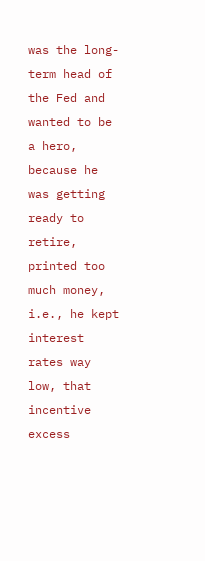was the long-term head of the Fed and wanted to be a hero, because he was getting ready to retire, printed too much money, i.e., he kept interest rates way low, that incentive excess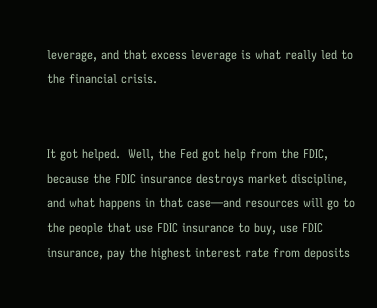leverage, and that excess leverage is what really led to the financial crisis.


It got helped.  Well, the Fed got help from the FDIC, because the FDIC insurance destroys market discipline, and what happens in that case—and resources will go to the people that use FDIC insurance to buy, use FDIC insurance, pay the highest interest rate from deposits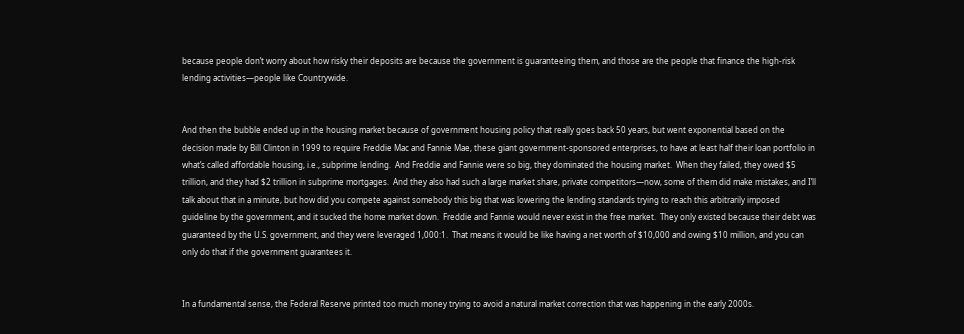because people don’t worry about how risky their deposits are because the government is guaranteeing them, and those are the people that finance the high-risk lending activities—people like Countrywide.


And then the bubble ended up in the housing market because of government housing policy that really goes back 50 years, but went exponential based on the decision made by Bill Clinton in 1999 to require Freddie Mac and Fannie Mae, these giant government-sponsored enterprises, to have at least half their loan portfolio in what’s called affordable housing, i.e., subprime lending.  And Freddie and Fannie were so big, they dominated the housing market.  When they failed, they owed $5 trillion, and they had $2 trillion in subprime mortgages.  And they also had such a large market share, private competitors—now, some of them did make mistakes, and I’ll talk about that in a minute, but how did you compete against somebody this big that was lowering the lending standards trying to reach this arbitrarily imposed guideline by the government, and it sucked the home market down.  Freddie and Fannie would never exist in the free market.  They only existed because their debt was guaranteed by the U.S. government, and they were leveraged 1,000:1.  That means it would be like having a net worth of $10,000 and owing $10 million, and you can only do that if the government guarantees it.


In a fundamental sense, the Federal Reserve printed too much money trying to avoid a natural market correction that was happening in the early 2000s.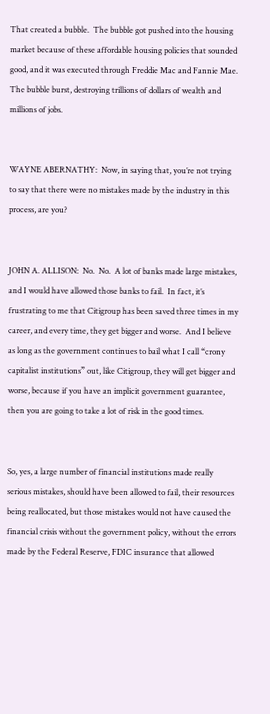That created a bubble.  The bubble got pushed into the housing market because of these affordable housing policies that sounded good, and it was executed through Freddie Mac and Fannie Mae.  The bubble burst, destroying trillions of dollars of wealth and millions of jobs.


WAYNE ABERNATHY:  Now, in saying that, you’re not trying to say that there were no mistakes made by the industry in this process, are you?


JOHN A. ALLISON:  No.  No.  A lot of banks made large mistakes, and I would have allowed those banks to fail.  In fact, it’s frustrating to me that Citigroup has been saved three times in my career, and every time, they get bigger and worse.  And I believe as long as the government continues to bail what I call “crony capitalist institutions” out, like Citigroup, they will get bigger and worse, because if you have an implicit government guarantee, then you are going to take a lot of risk in the good times.


So, yes, a large number of financial institutions made really serious mistakes, should have been allowed to fail, their resources being reallocated, but those mistakes would not have caused the financial crisis without the government policy, without the errors made by the Federal Reserve, FDIC insurance that allowed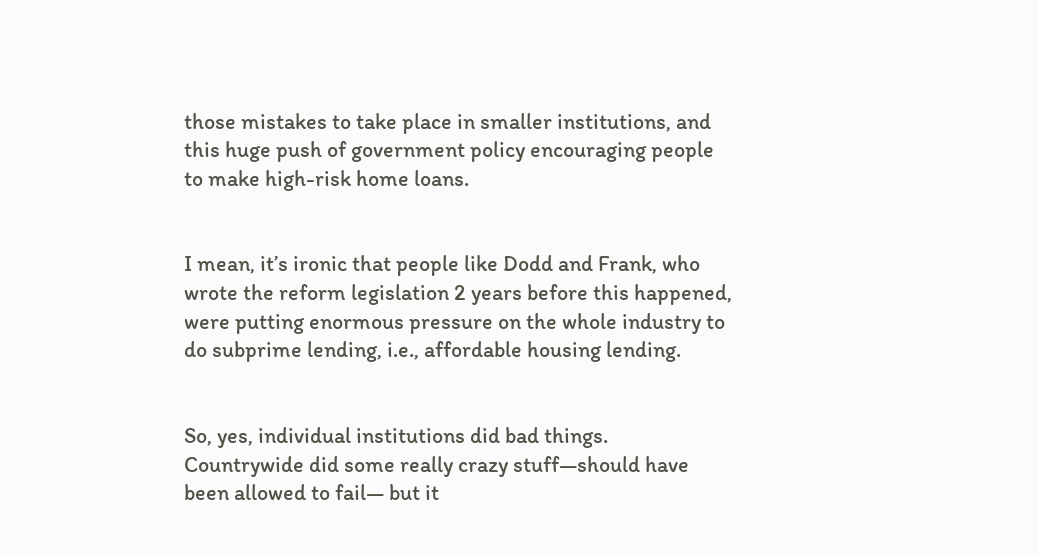those mistakes to take place in smaller institutions, and this huge push of government policy encouraging people to make high-risk home loans.


I mean, it’s ironic that people like Dodd and Frank, who wrote the reform legislation 2 years before this happened, were putting enormous pressure on the whole industry to do subprime lending, i.e., affordable housing lending.


So, yes, individual institutions did bad things.  Countrywide did some really crazy stuff—should have been allowed to fail— but it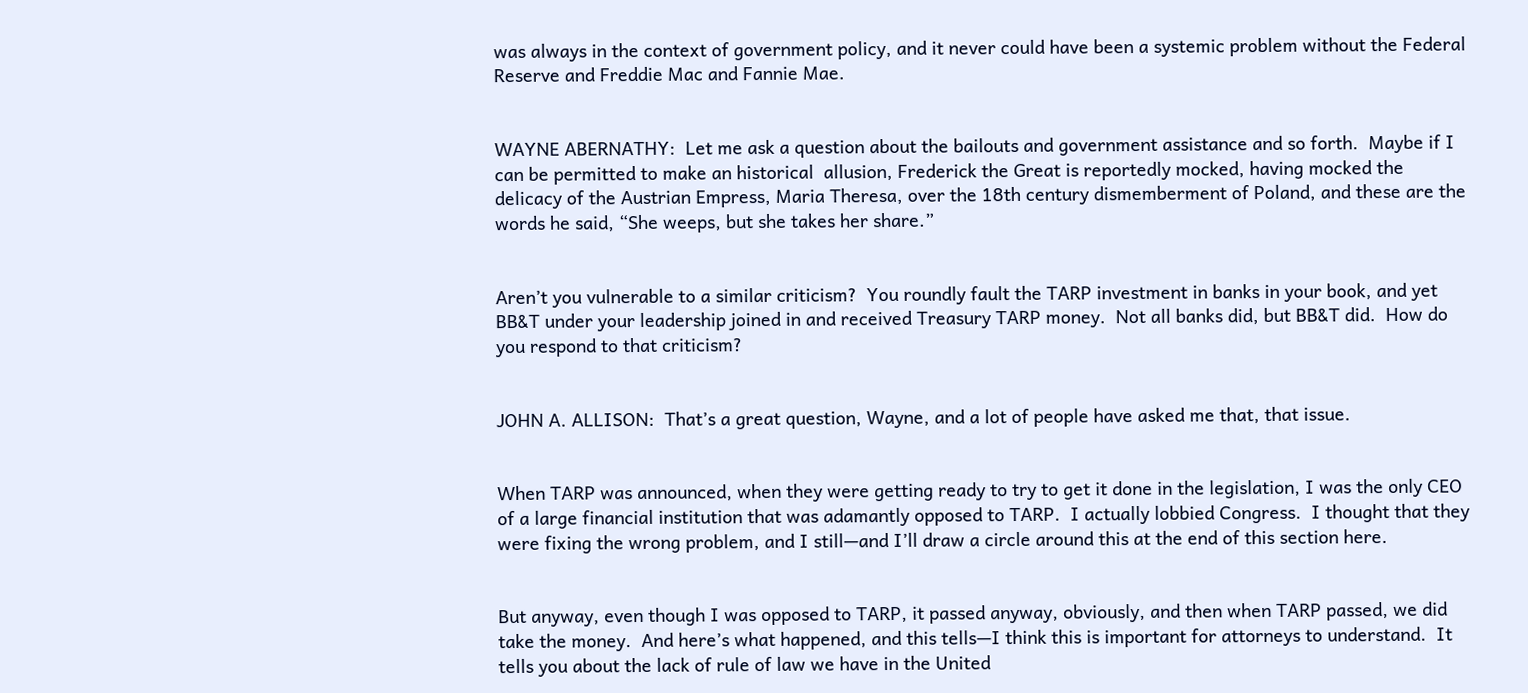was always in the context of government policy, and it never could have been a systemic problem without the Federal Reserve and Freddie Mac and Fannie Mae.


WAYNE ABERNATHY:  Let me ask a question about the bailouts and government assistance and so forth.  Maybe if I can be permitted to make an historical  allusion, Frederick the Great is reportedly mocked, having mocked the delicacy of the Austrian Empress, Maria Theresa, over the 18th century dismemberment of Poland, and these are the words he said, “She weeps, but she takes her share.”


Aren’t you vulnerable to a similar criticism?  You roundly fault the TARP investment in banks in your book, and yet BB&T under your leadership joined in and received Treasury TARP money.  Not all banks did, but BB&T did.  How do you respond to that criticism?


JOHN A. ALLISON:  That’s a great question, Wayne, and a lot of people have asked me that, that issue.


When TARP was announced, when they were getting ready to try to get it done in the legislation, I was the only CEO of a large financial institution that was adamantly opposed to TARP.  I actually lobbied Congress.  I thought that they were fixing the wrong problem, and I still—and I’ll draw a circle around this at the end of this section here.


But anyway, even though I was opposed to TARP, it passed anyway, obviously, and then when TARP passed, we did take the money.  And here’s what happened, and this tells—I think this is important for attorneys to understand.  It tells you about the lack of rule of law we have in the United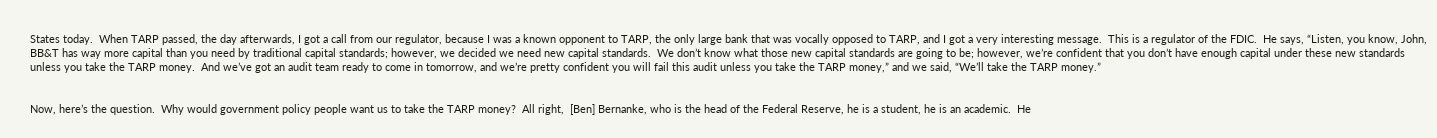States today.  When TARP passed, the day afterwards, I got a call from our regulator, because I was a known opponent to TARP, the only large bank that was vocally opposed to TARP, and I got a very interesting message.  This is a regulator of the FDIC.  He says, “Listen, you know, John, BB&T has way more capital than you need by traditional capital standards; however, we decided we need new capital standards.  We don’t know what those new capital standards are going to be; however, we’re confident that you don’t have enough capital under these new standards unless you take the TARP money.  And we’ve got an audit team ready to come in tomorrow, and we’re pretty confident you will fail this audit unless you take the TARP money,” and we said, “We’ll take the TARP money.”


Now, here’s the question.  Why would government policy people want us to take the TARP money?  All right,  [Ben] Bernanke, who is the head of the Federal Reserve, he is a student, he is an academic.  He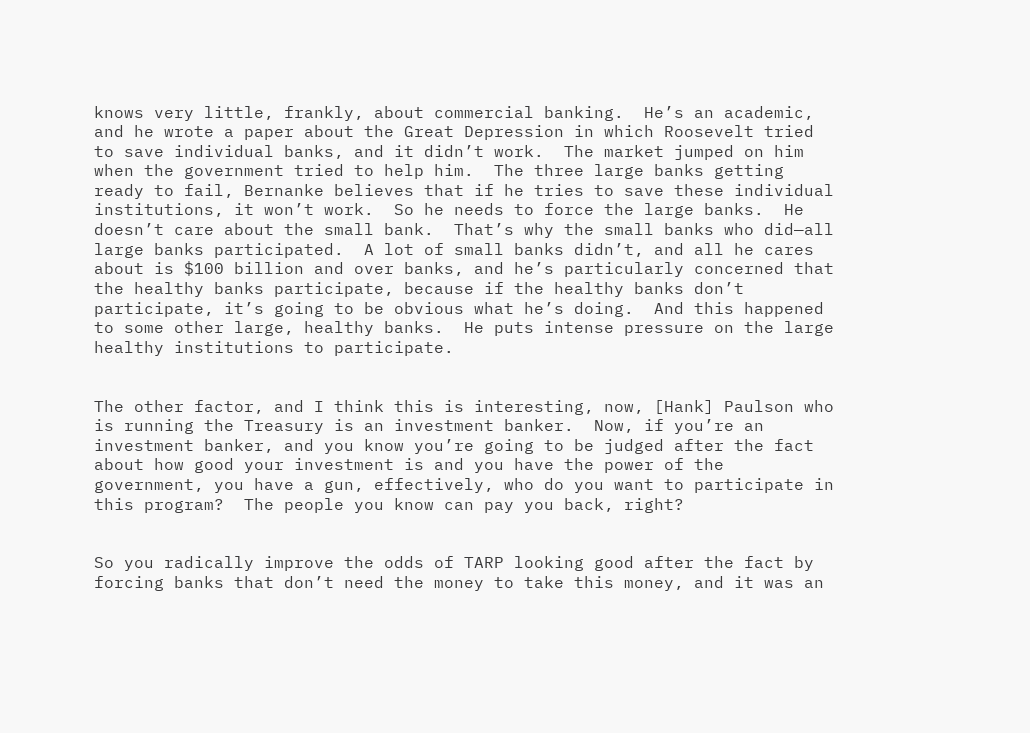knows very little, frankly, about commercial banking.  He’s an academic, and he wrote a paper about the Great Depression in which Roosevelt tried to save individual banks, and it didn’t work.  The market jumped on him when the government tried to help him.  The three large banks getting ready to fail, Bernanke believes that if he tries to save these individual institutions, it won’t work.  So he needs to force the large banks.  He doesn’t care about the small bank.  That’s why the small banks who did—all large banks participated.  A lot of small banks didn’t, and all he cares about is $100 billion and over banks, and he’s particularly concerned that the healthy banks participate, because if the healthy banks don’t participate, it’s going to be obvious what he’s doing.  And this happened to some other large, healthy banks.  He puts intense pressure on the large healthy institutions to participate.


The other factor, and I think this is interesting, now, [Hank] Paulson who is running the Treasury is an investment banker.  Now, if you’re an investment banker, and you know you’re going to be judged after the fact about how good your investment is and you have the power of the government, you have a gun, effectively, who do you want to participate in this program?  The people you know can pay you back, right?


So you radically improve the odds of TARP looking good after the fact by forcing banks that don’t need the money to take this money, and it was an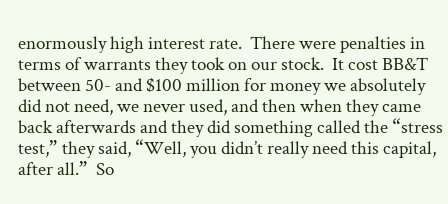enormously high interest rate.  There were penalties in terms of warrants they took on our stock.  It cost BB&T between 50- and $100 million for money we absolutely did not need, we never used, and then when they came back afterwards and they did something called the “stress test,” they said, “Well, you didn’t really need this capital, after all.”  So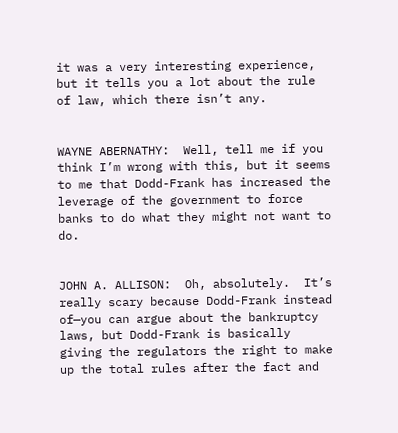it was a very interesting experience, but it tells you a lot about the rule of law, which there isn’t any.


WAYNE ABERNATHY:  Well, tell me if you think I’m wrong with this, but it seems to me that Dodd-Frank has increased the leverage of the government to force banks to do what they might not want to do.


JOHN A. ALLISON:  Oh, absolutely.  It’s really scary because Dodd-Frank instead of—you can argue about the bankruptcy laws, but Dodd-Frank is basically giving the regulators the right to make up the total rules after the fact and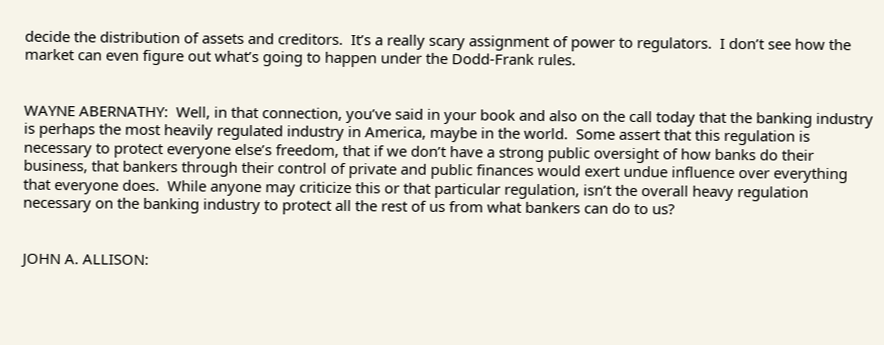decide the distribution of assets and creditors.  It’s a really scary assignment of power to regulators.  I don’t see how the market can even figure out what’s going to happen under the Dodd-Frank rules.


WAYNE ABERNATHY:  Well, in that connection, you’ve said in your book and also on the call today that the banking industry is perhaps the most heavily regulated industry in America, maybe in the world.  Some assert that this regulation is necessary to protect everyone else’s freedom, that if we don’t have a strong public oversight of how banks do their business, that bankers through their control of private and public finances would exert undue influence over everything that everyone does.  While anyone may criticize this or that particular regulation, isn’t the overall heavy regulation necessary on the banking industry to protect all the rest of us from what bankers can do to us?


JOHN A. ALLISON: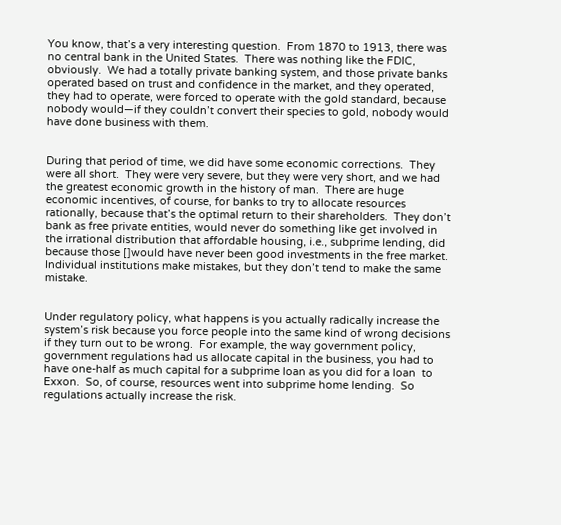You know, that’s a very interesting question.  From 1870 to 1913, there was no central bank in the United States.  There was nothing like the FDIC, obviously.  We had a totally private banking system, and those private banks operated based on trust and confidence in the market, and they operated, they had to operate, were forced to operate with the gold standard, because nobody would—if they couldn’t convert their species to gold, nobody would have done business with them.


During that period of time, we did have some economic corrections.  They were all short.  They were very severe, but they were very short, and we had the greatest economic growth in the history of man.  There are huge economic incentives, of course, for banks to try to allocate resources rationally, because that’s the optimal return to their shareholders.  They don’t bank as free private entities, would never do something like get involved in the irrational distribution that affordable housing, i.e., subprime lending, did because those []would have never been good investments in the free market.  Individual institutions make mistakes, but they don’t tend to make the same mistake.


Under regulatory policy, what happens is you actually radically increase the system’s risk because you force people into the same kind of wrong decisions if they turn out to be wrong.  For example, the way government policy, government regulations had us allocate capital in the business, you had to have one-half as much capital for a subprime loan as you did for a loan  to Exxon.  So, of course, resources went into subprime home lending.  So regulations actually increase the risk.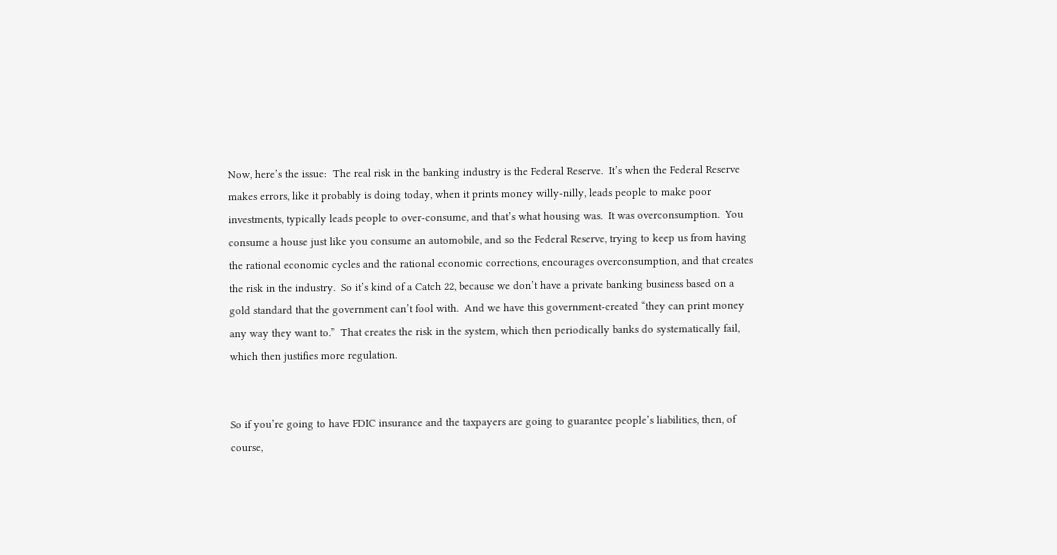Now, here’s the issue:  The real risk in the banking industry is the Federal Reserve.  It’s when the Federal Reserve makes errors, like it probably is doing today, when it prints money willy-nilly, leads people to make poor investments, typically leads people to over-consume, and that’s what housing was.  It was overconsumption.  You consume a house just like you consume an automobile, and so the Federal Reserve, trying to keep us from having the rational economic cycles and the rational economic corrections, encourages overconsumption, and that creates the risk in the industry.  So it’s kind of a Catch 22, because we don’t have a private banking business based on a gold standard that the government can’t fool with.  And we have this government-created “they can print money any way they want to.”  That creates the risk in the system, which then periodically banks do systematically fail, which then justifies more regulation.


So if you’re going to have FDIC insurance and the taxpayers are going to guarantee people’s liabilities, then, of course,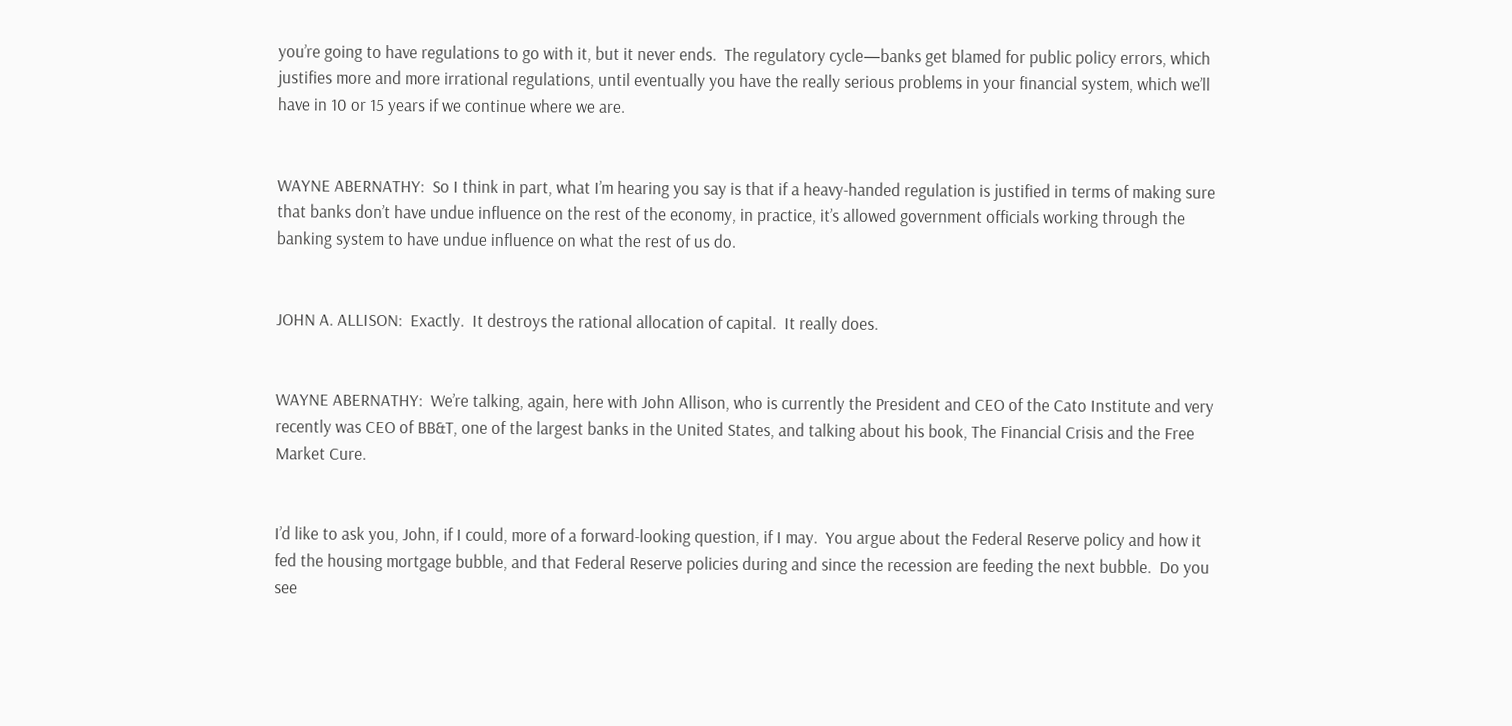you’re going to have regulations to go with it, but it never ends.  The regulatory cycle—banks get blamed for public policy errors, which justifies more and more irrational regulations, until eventually you have the really serious problems in your financial system, which we’ll have in 10 or 15 years if we continue where we are.


WAYNE ABERNATHY:  So I think in part, what I’m hearing you say is that if a heavy-handed regulation is justified in terms of making sure that banks don’t have undue influence on the rest of the economy, in practice, it’s allowed government officials working through the banking system to have undue influence on what the rest of us do.


JOHN A. ALLISON:  Exactly.  It destroys the rational allocation of capital.  It really does.


WAYNE ABERNATHY:  We’re talking, again, here with John Allison, who is currently the President and CEO of the Cato Institute and very recently was CEO of BB&T, one of the largest banks in the United States, and talking about his book, The Financial Crisis and the Free Market Cure.


I’d like to ask you, John, if I could, more of a forward-looking question, if I may.  You argue about the Federal Reserve policy and how it fed the housing mortgage bubble, and that Federal Reserve policies during and since the recession are feeding the next bubble.  Do you see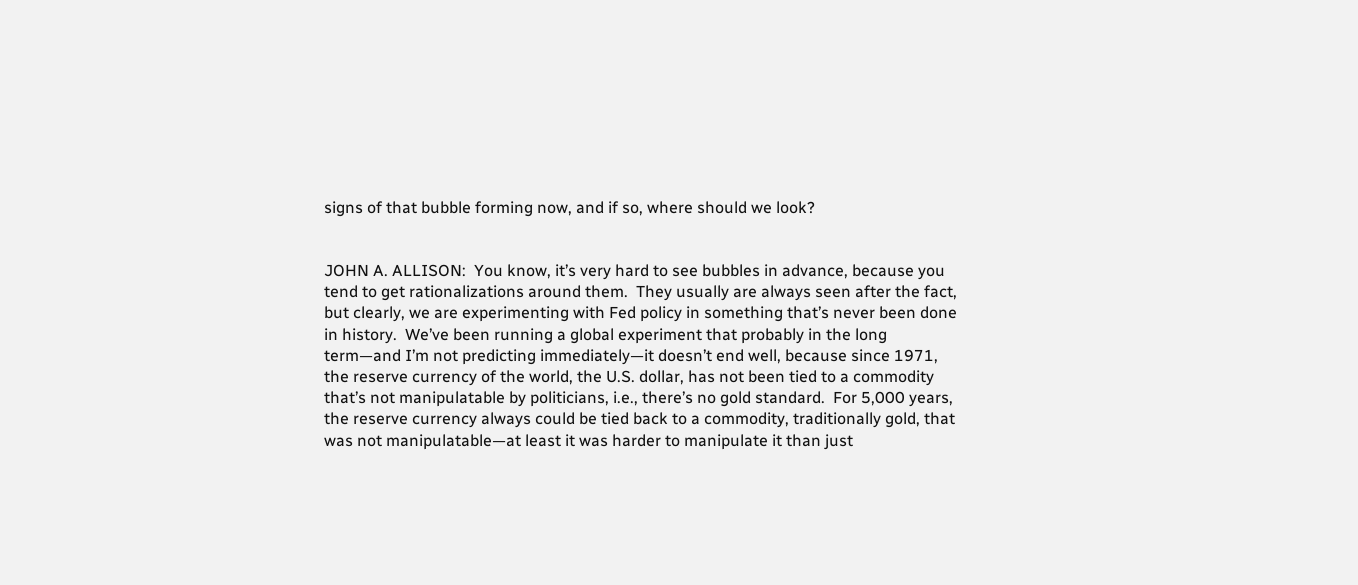signs of that bubble forming now, and if so, where should we look?


JOHN A. ALLISON:  You know, it’s very hard to see bubbles in advance, because you tend to get rationalizations around them.  They usually are always seen after the fact, but clearly, we are experimenting with Fed policy in something that’s never been done in history.  We’ve been running a global experiment that probably in the long term—and I’m not predicting immediately—it doesn’t end well, because since 1971, the reserve currency of the world, the U.S. dollar, has not been tied to a commodity that’s not manipulatable by politicians, i.e., there’s no gold standard.  For 5,000 years, the reserve currency always could be tied back to a commodity, traditionally gold, that was not manipulatable—at least it was harder to manipulate it than just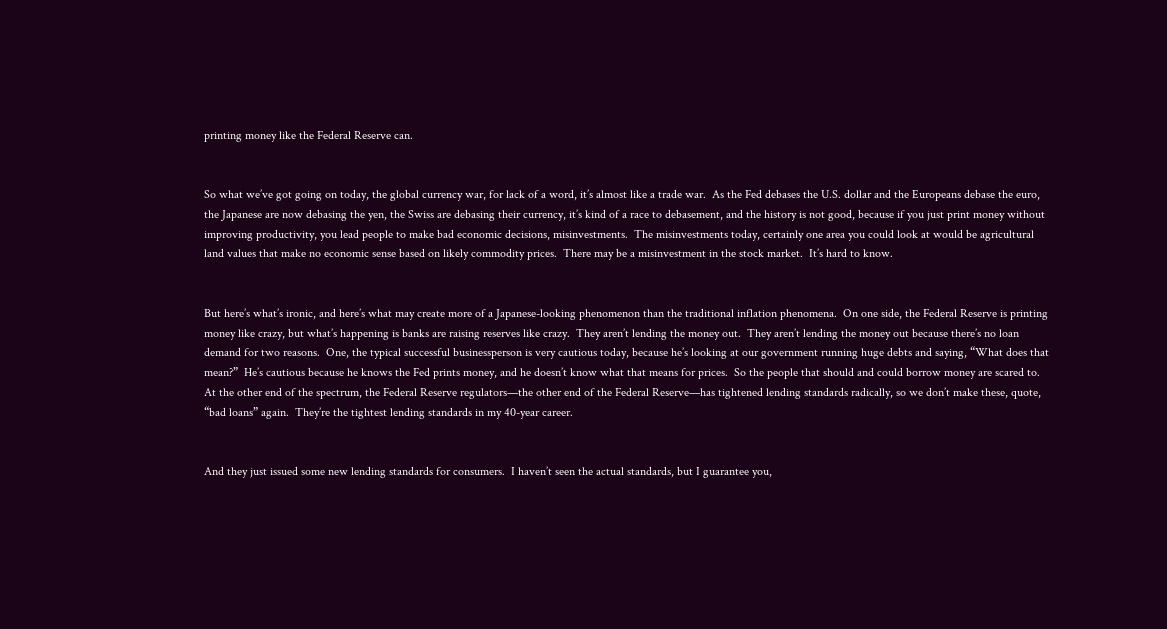printing money like the Federal Reserve can.


So what we’ve got going on today, the global currency war, for lack of a word, it’s almost like a trade war.  As the Fed debases the U.S. dollar and the Europeans debase the euro, the Japanese are now debasing the yen, the Swiss are debasing their currency, it’s kind of a race to debasement, and the history is not good, because if you just print money without improving productivity, you lead people to make bad economic decisions, misinvestments.  The misinvestments today, certainly one area you could look at would be agricultural land values that make no economic sense based on likely commodity prices.  There may be a misinvestment in the stock market.  It’s hard to know.


But here’s what’s ironic, and here’s what may create more of a Japanese-looking phenomenon than the traditional inflation phenomena.  On one side, the Federal Reserve is printing money like crazy, but what’s happening is banks are raising reserves like crazy.  They aren’t lending the money out.  They aren’t lending the money out because there’s no loan demand for two reasons.  One, the typical successful businessperson is very cautious today, because he’s looking at our government running huge debts and saying, “What does that mean?”  He’s cautious because he knows the Fed prints money, and he doesn’t know what that means for prices.  So the people that should and could borrow money are scared to.  At the other end of the spectrum, the Federal Reserve regulators—the other end of the Federal Reserve—has tightened lending standards radically, so we don’t make these, quote, “bad loans” again.  They’re the tightest lending standards in my 40-year career.


And they just issued some new lending standards for consumers.  I haven’t seen the actual standards, but I guarantee you,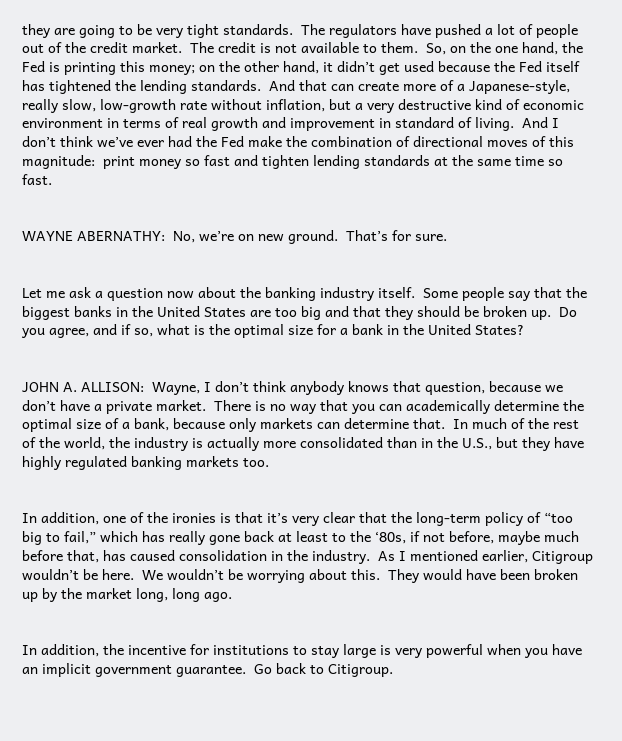they are going to be very tight standards.  The regulators have pushed a lot of people out of the credit market.  The credit is not available to them.  So, on the one hand, the Fed is printing this money; on the other hand, it didn’t get used because the Fed itself has tightened the lending standards.  And that can create more of a Japanese-style, really slow, low-growth rate without inflation, but a very destructive kind of economic environment in terms of real growth and improvement in standard of living.  And I don’t think we’ve ever had the Fed make the combination of directional moves of this magnitude:  print money so fast and tighten lending standards at the same time so fast.


WAYNE ABERNATHY:  No, we’re on new ground.  That’s for sure.


Let me ask a question now about the banking industry itself.  Some people say that the biggest banks in the United States are too big and that they should be broken up.  Do you agree, and if so, what is the optimal size for a bank in the United States?


JOHN A. ALLISON:  Wayne, I don’t think anybody knows that question, because we don’t have a private market.  There is no way that you can academically determine the optimal size of a bank, because only markets can determine that.  In much of the rest of the world, the industry is actually more consolidated than in the U.S., but they have highly regulated banking markets too.


In addition, one of the ironies is that it’s very clear that the long-term policy of “too big to fail,” which has really gone back at least to the ‘80s, if not before, maybe much before that, has caused consolidation in the industry.  As I mentioned earlier, Citigroup wouldn’t be here.  We wouldn’t be worrying about this.  They would have been broken up by the market long, long ago.


In addition, the incentive for institutions to stay large is very powerful when you have an implicit government guarantee.  Go back to Citigroup.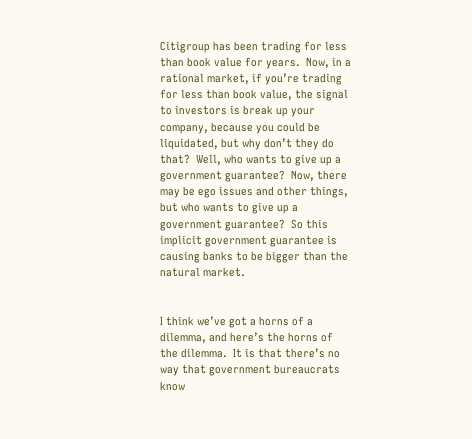Citigroup has been trading for less than book value for years.  Now, in a rational market, if you’re trading for less than book value, the signal to investors is break up your company, because you could be liquidated, but why don’t they do that?  Well, who wants to give up a government guarantee?  Now, there may be ego issues and other things, but who wants to give up a government guarantee?  So this implicit government guarantee is causing banks to be bigger than the natural market.


I think we’ve got a horns of a dilemma, and here’s the horns of the dilemma.  It is that there’s no way that government bureaucrats know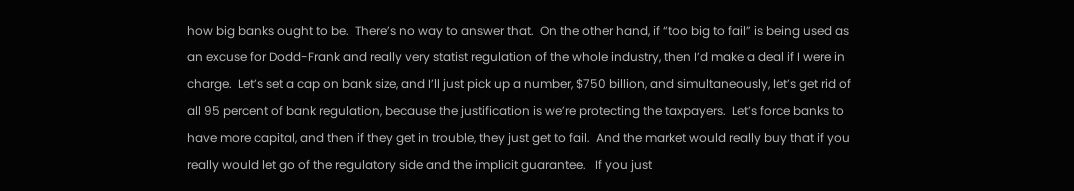how big banks ought to be.  There’s no way to answer that.  On the other hand, if “too big to fail” is being used as an excuse for Dodd-Frank and really very statist regulation of the whole industry, then I’d make a deal if I were in charge.  Let’s set a cap on bank size, and I’ll just pick up a number, $750 billion, and simultaneously, let’s get rid of all 95 percent of bank regulation, because the justification is we’re protecting the taxpayers.  Let’s force banks to have more capital, and then if they get in trouble, they just get to fail.  And the market would really buy that if you really would let go of the regulatory side and the implicit guarantee.   If you just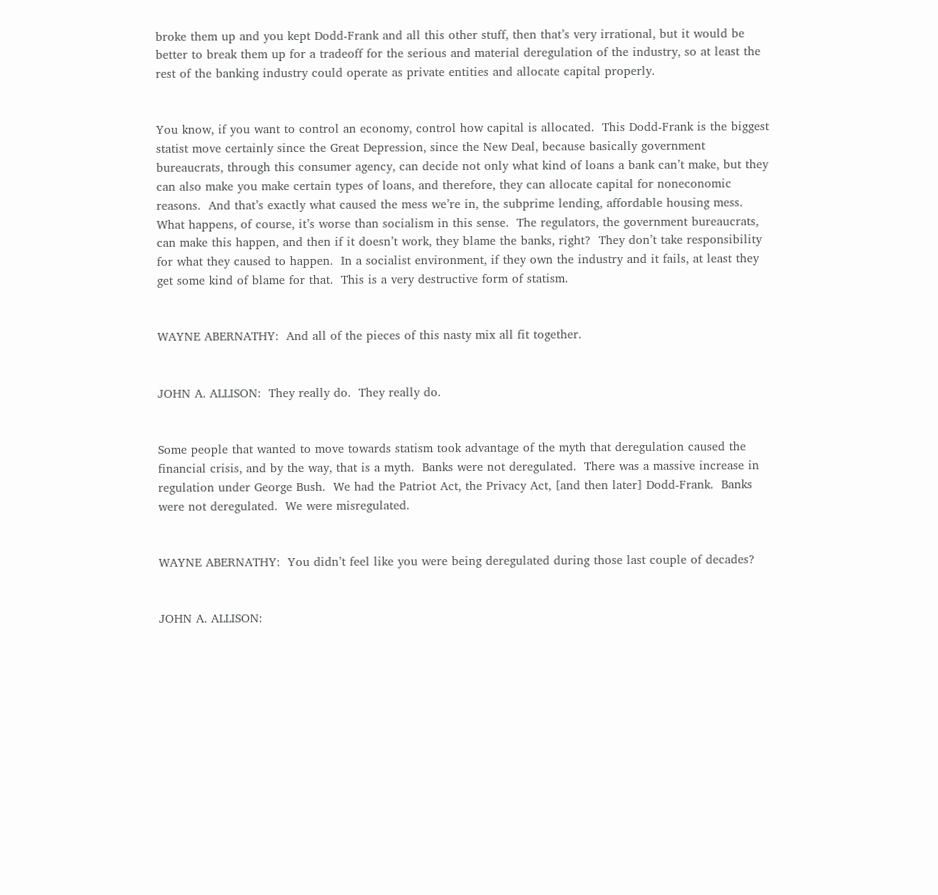broke them up and you kept Dodd-Frank and all this other stuff, then that’s very irrational, but it would be better to break them up for a tradeoff for the serious and material deregulation of the industry, so at least the rest of the banking industry could operate as private entities and allocate capital properly.


You know, if you want to control an economy, control how capital is allocated.  This Dodd-Frank is the biggest statist move certainly since the Great Depression, since the New Deal, because basically government bureaucrats, through this consumer agency, can decide not only what kind of loans a bank can’t make, but they can also make you make certain types of loans, and therefore, they can allocate capital for noneconomic reasons.  And that’s exactly what caused the mess we’re in, the subprime lending, affordable housing mess.  What happens, of course, it’s worse than socialism in this sense.  The regulators, the government bureaucrats, can make this happen, and then if it doesn’t work, they blame the banks, right?  They don’t take responsibility for what they caused to happen.  In a socialist environment, if they own the industry and it fails, at least they get some kind of blame for that.  This is a very destructive form of statism.


WAYNE ABERNATHY:  And all of the pieces of this nasty mix all fit together.


JOHN A. ALLISON:  They really do.  They really do.


Some people that wanted to move towards statism took advantage of the myth that deregulation caused the financial crisis, and by the way, that is a myth.  Banks were not deregulated.  There was a massive increase in regulation under George Bush.  We had the Patriot Act, the Privacy Act, [and then later] Dodd-Frank.  Banks were not deregulated.  We were misregulated.


WAYNE ABERNATHY:  You didn’t feel like you were being deregulated during those last couple of decades?


JOHN A. ALLISON: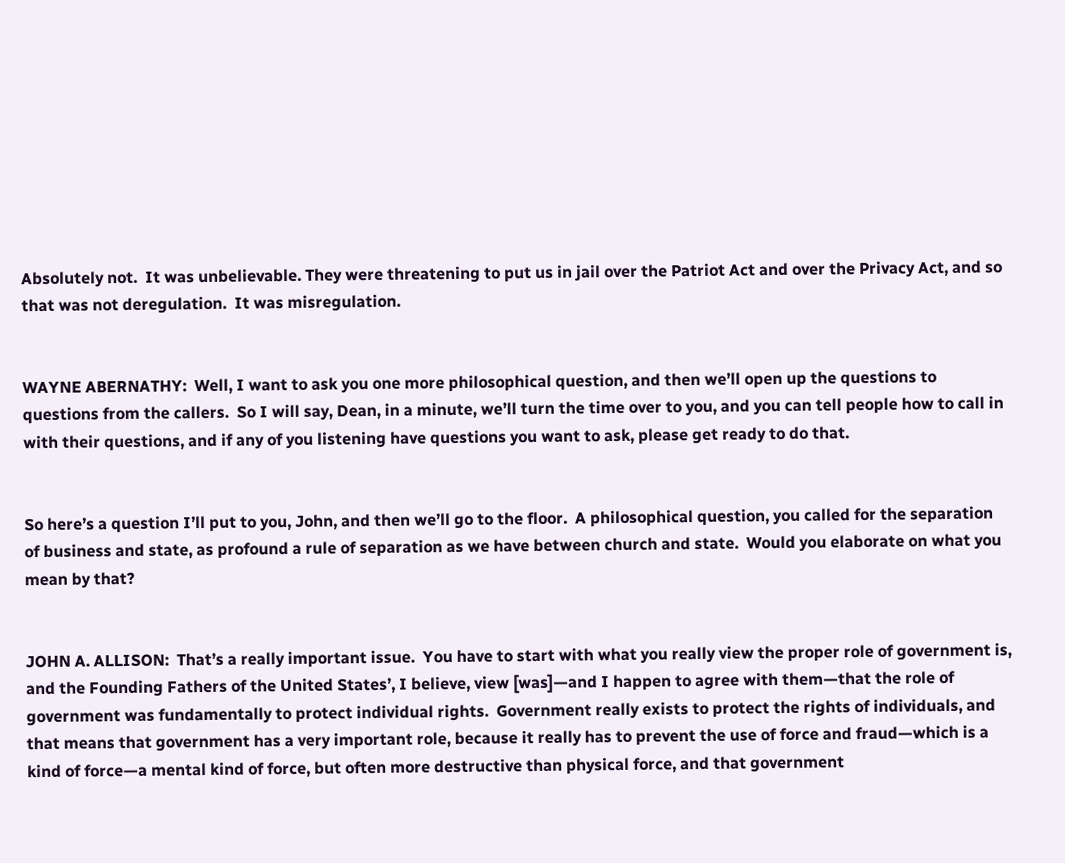Absolutely not.  It was unbelievable. They were threatening to put us in jail over the Patriot Act and over the Privacy Act, and so that was not deregulation.  It was misregulation.


WAYNE ABERNATHY:  Well, I want to ask you one more philosophical question, and then we’ll open up the questions to questions from the callers.  So I will say, Dean, in a minute, we’ll turn the time over to you, and you can tell people how to call in with their questions, and if any of you listening have questions you want to ask, please get ready to do that.


So here’s a question I’ll put to you, John, and then we’ll go to the floor.  A philosophical question, you called for the separation of business and state, as profound a rule of separation as we have between church and state.  Would you elaborate on what you mean by that?


JOHN A. ALLISON:  That’s a really important issue.  You have to start with what you really view the proper role of government is, and the Founding Fathers of the United States’, I believe, view [was]—and I happen to agree with them—that the role of government was fundamentally to protect individual rights.  Government really exists to protect the rights of individuals, and that means that government has a very important role, because it really has to prevent the use of force and fraud—which is a kind of force—a mental kind of force, but often more destructive than physical force, and that government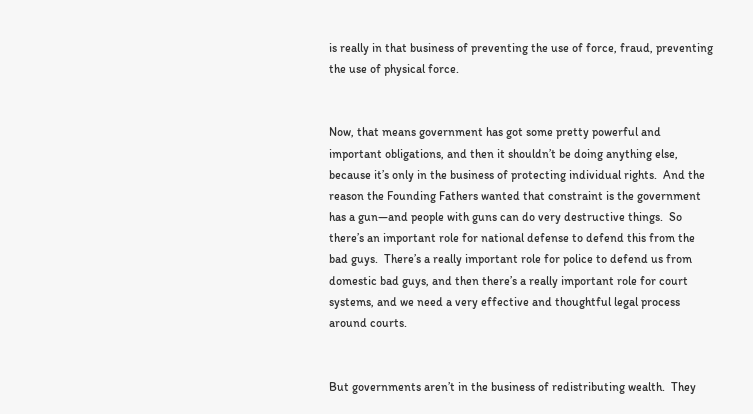is really in that business of preventing the use of force, fraud, preventing the use of physical force.


Now, that means government has got some pretty powerful and important obligations, and then it shouldn’t be doing anything else, because it’s only in the business of protecting individual rights.  And the reason the Founding Fathers wanted that constraint is the government has a gun—and people with guns can do very destructive things.  So there’s an important role for national defense to defend this from the bad guys.  There’s a really important role for police to defend us from domestic bad guys, and then there’s a really important role for court systems, and we need a very effective and thoughtful legal process around courts.


But governments aren’t in the business of redistributing wealth.  They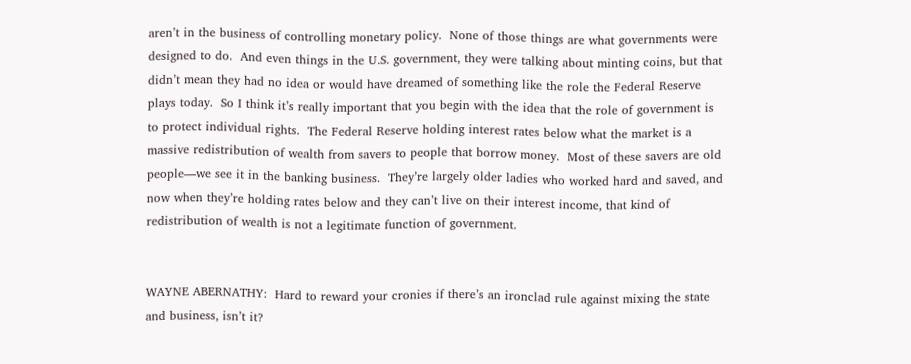aren’t in the business of controlling monetary policy.  None of those things are what governments were designed to do.  And even things in the U.S. government, they were talking about minting coins, but that didn’t mean they had no idea or would have dreamed of something like the role the Federal Reserve plays today.  So I think it’s really important that you begin with the idea that the role of government is to protect individual rights.  The Federal Reserve holding interest rates below what the market is a massive redistribution of wealth from savers to people that borrow money.  Most of these savers are old people—we see it in the banking business.  They’re largely older ladies who worked hard and saved, and now when they’re holding rates below and they can’t live on their interest income, that kind of redistribution of wealth is not a legitimate function of government.


WAYNE ABERNATHY:  Hard to reward your cronies if there’s an ironclad rule against mixing the state and business, isn’t it?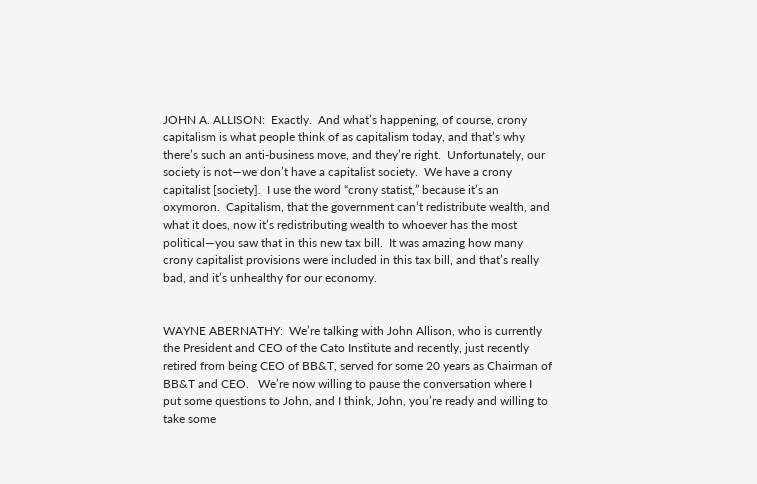JOHN A. ALLISON:  Exactly.  And what’s happening, of course, crony capitalism is what people think of as capitalism today, and that’s why there’s such an anti-business move, and they’re right.  Unfortunately, our society is not—we don’t have a capitalist society.  We have a crony capitalist [society].  I use the word “crony statist,” because it’s an oxymoron.  Capitalism, that the government can’t redistribute wealth, and what it does, now it’s redistributing wealth to whoever has the most political—you saw that in this new tax bill.  It was amazing how many crony capitalist provisions were included in this tax bill, and that’s really bad, and it’s unhealthy for our economy.


WAYNE ABERNATHY:  We’re talking with John Allison, who is currently the President and CEO of the Cato Institute and recently, just recently retired from being CEO of BB&T, served for some 20 years as Chairman of BB&T and CEO.   We’re now willing to pause the conversation where I put some questions to John, and I think, John, you’re ready and willing to take some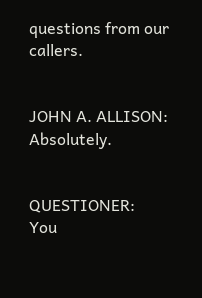questions from our callers.


JOHN A. ALLISON:  Absolutely.


QUESTIONER:  You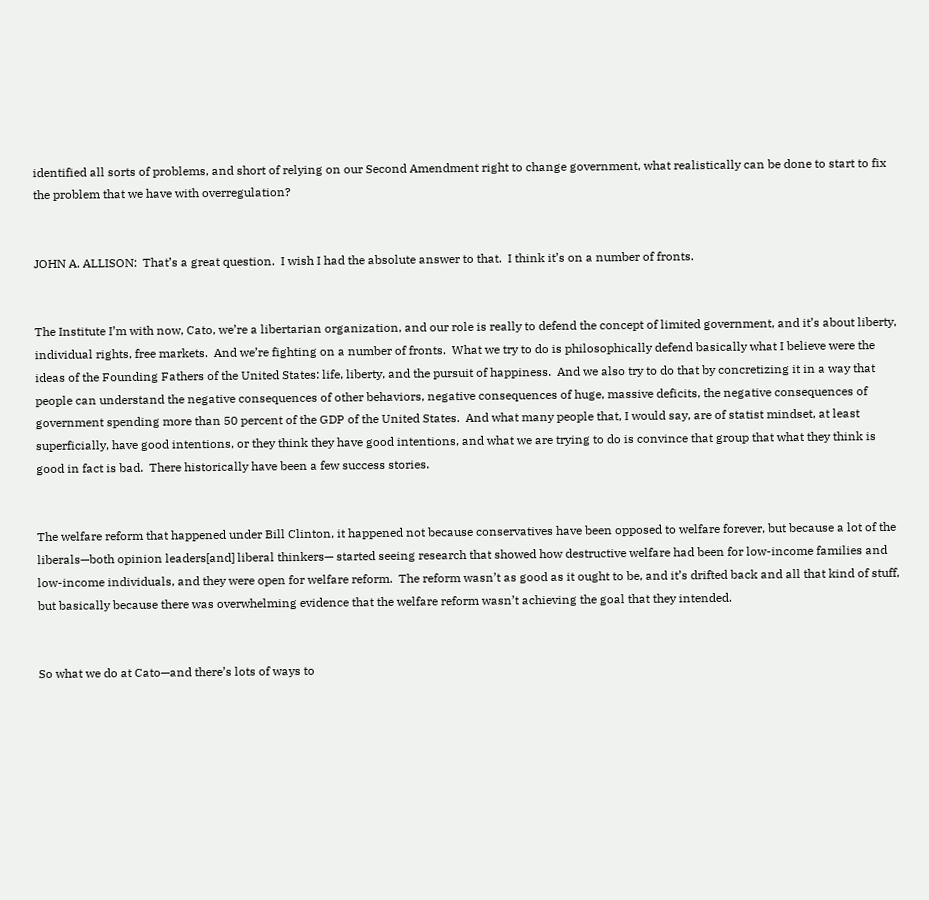identified all sorts of problems, and short of relying on our Second Amendment right to change government, what realistically can be done to start to fix the problem that we have with overregulation?


JOHN A. ALLISON:  That’s a great question.  I wish I had the absolute answer to that.  I think it’s on a number of fronts.


The Institute I’m with now, Cato, we’re a libertarian organization, and our role is really to defend the concept of limited government, and it’s about liberty, individual rights, free markets.  And we’re fighting on a number of fronts.  What we try to do is philosophically defend basically what I believe were the ideas of the Founding Fathers of the United States: life, liberty, and the pursuit of happiness.  And we also try to do that by concretizing it in a way that people can understand the negative consequences of other behaviors, negative consequences of huge, massive deficits, the negative consequences of government spending more than 50 percent of the GDP of the United States.  And what many people that, I would say, are of statist mindset, at least superficially, have good intentions, or they think they have good intentions, and what we are trying to do is convince that group that what they think is good in fact is bad.  There historically have been a few success stories.


The welfare reform that happened under Bill Clinton, it happened not because conservatives have been opposed to welfare forever, but because a lot of the liberals—both opinion leaders[and] liberal thinkers— started seeing research that showed how destructive welfare had been for low-income families and low-income individuals, and they were open for welfare reform.  The reform wasn’t as good as it ought to be, and it’s drifted back and all that kind of stuff, but basically because there was overwhelming evidence that the welfare reform wasn’t achieving the goal that they intended.


So what we do at Cato—and there’s lots of ways to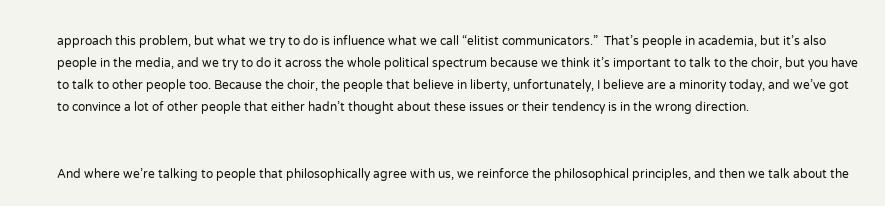approach this problem, but what we try to do is influence what we call “elitist communicators.”  That’s people in academia, but it’s also people in the media, and we try to do it across the whole political spectrum because we think it’s important to talk to the choir, but you have to talk to other people too. Because the choir, the people that believe in liberty, unfortunately, I believe are a minority today, and we’ve got to convince a lot of other people that either hadn’t thought about these issues or their tendency is in the wrong direction.


And where we’re talking to people that philosophically agree with us, we reinforce the philosophical principles, and then we talk about the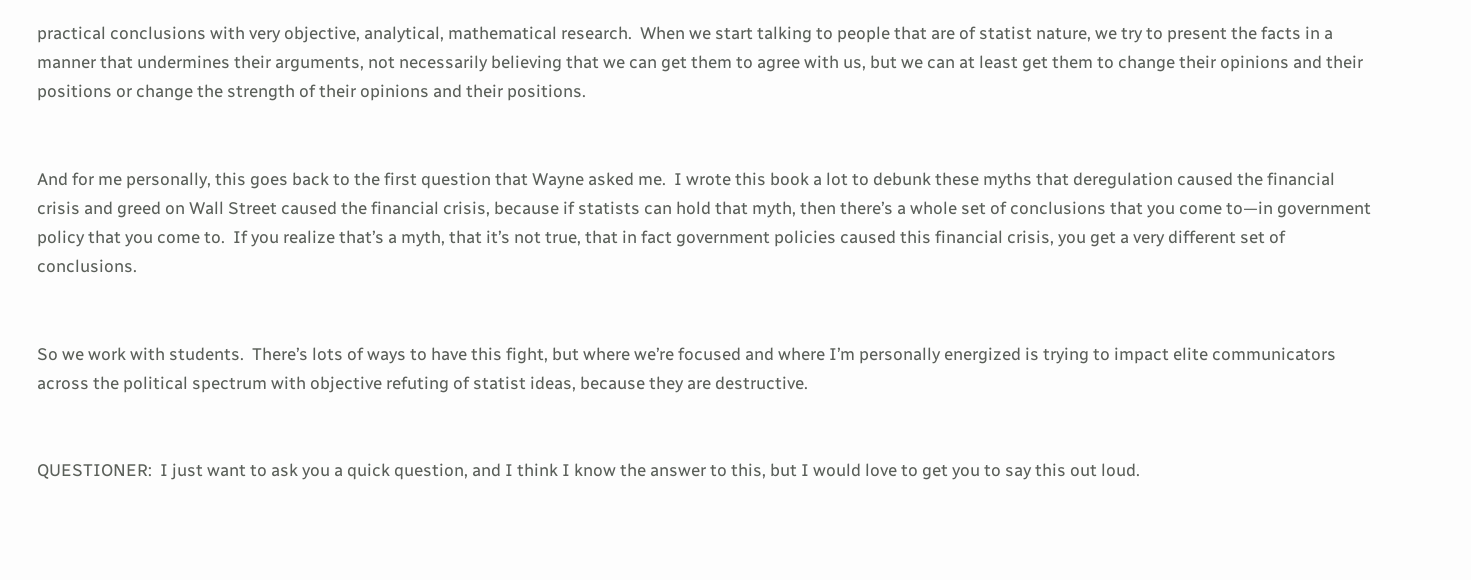practical conclusions with very objective, analytical, mathematical research.  When we start talking to people that are of statist nature, we try to present the facts in a manner that undermines their arguments, not necessarily believing that we can get them to agree with us, but we can at least get them to change their opinions and their positions or change the strength of their opinions and their positions.


And for me personally, this goes back to the first question that Wayne asked me.  I wrote this book a lot to debunk these myths that deregulation caused the financial crisis and greed on Wall Street caused the financial crisis, because if statists can hold that myth, then there’s a whole set of conclusions that you come to—in government policy that you come to.  If you realize that’s a myth, that it’s not true, that in fact government policies caused this financial crisis, you get a very different set of conclusions.


So we work with students.  There’s lots of ways to have this fight, but where we’re focused and where I’m personally energized is trying to impact elite communicators across the political spectrum with objective refuting of statist ideas, because they are destructive.


QUESTIONER:  I just want to ask you a quick question, and I think I know the answer to this, but I would love to get you to say this out loud.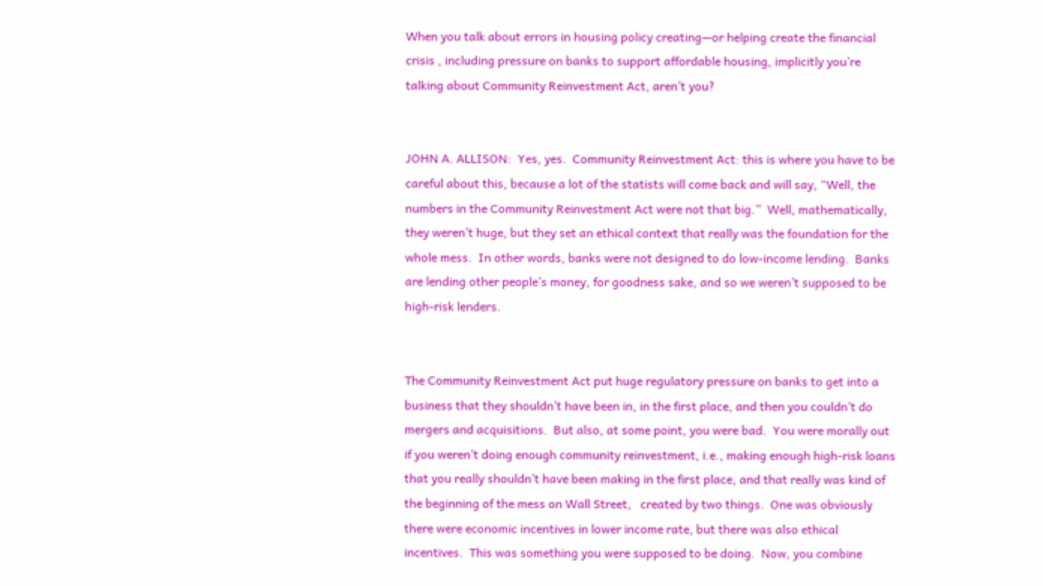When you talk about errors in housing policy creating—or helping create the financial crisis , including pressure on banks to support affordable housing, implicitly you’re talking about Community Reinvestment Act, aren’t you?


JOHN A. ALLISON:  Yes, yes.  Community Reinvestment Act: this is where you have to be careful about this, because a lot of the statists will come back and will say, “Well, the numbers in the Community Reinvestment Act were not that big.”  Well, mathematically, they weren’t huge, but they set an ethical context that really was the foundation for the whole mess.  In other words, banks were not designed to do low-income lending.  Banks are lending other people’s money, for goodness sake, and so we weren’t supposed to be high-risk lenders.


The Community Reinvestment Act put huge regulatory pressure on banks to get into a business that they shouldn’t have been in, in the first place, and then you couldn’t do mergers and acquisitions.  But also, at some point, you were bad.  You were morally out if you weren’t doing enough community reinvestment, i.e., making enough high-risk loans that you really shouldn’t have been making in the first place, and that really was kind of the beginning of the mess on Wall Street,   created by two things.  One was obviously there were economic incentives in lower income rate, but there was also ethical incentives.  This was something you were supposed to be doing.  Now, you combine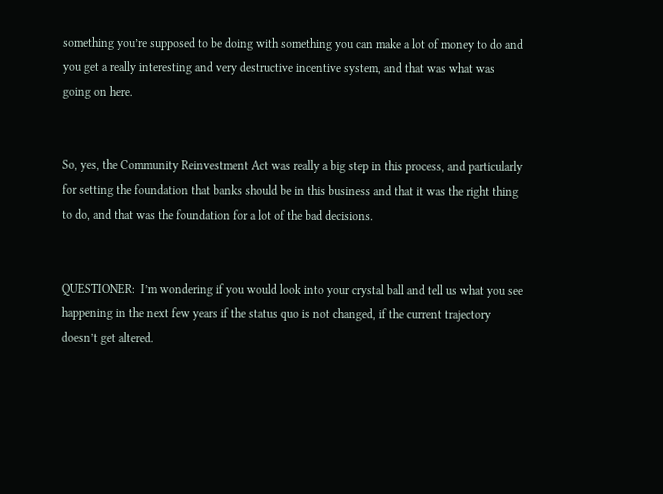something you’re supposed to be doing with something you can make a lot of money to do and you get a really interesting and very destructive incentive system, and that was what was going on here.


So, yes, the Community Reinvestment Act was really a big step in this process, and particularly for setting the foundation that banks should be in this business and that it was the right thing to do, and that was the foundation for a lot of the bad decisions.


QUESTIONER:  I’m wondering if you would look into your crystal ball and tell us what you see happening in the next few years if the status quo is not changed, if the current trajectory doesn’t get altered.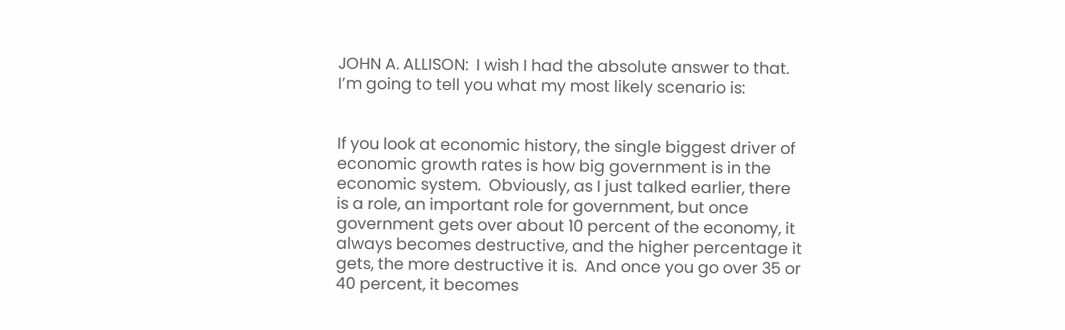JOHN A. ALLISON:  I wish I had the absolute answer to that.  I’m going to tell you what my most likely scenario is:


If you look at economic history, the single biggest driver of economic growth rates is how big government is in the economic system.  Obviously, as I just talked earlier, there is a role, an important role for government, but once government gets over about 10 percent of the economy, it always becomes destructive, and the higher percentage it gets, the more destructive it is.  And once you go over 35 or 40 percent, it becomes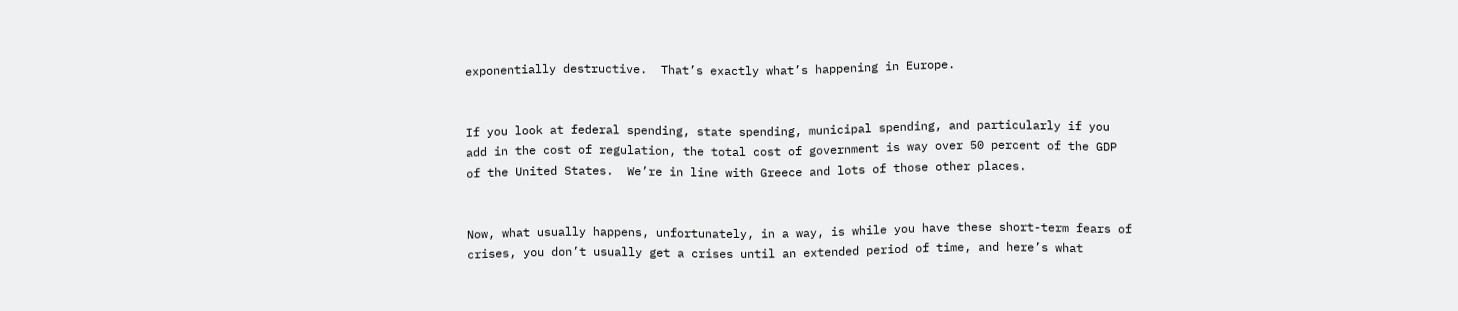exponentially destructive.  That’s exactly what’s happening in Europe.


If you look at federal spending, state spending, municipal spending, and particularly if you add in the cost of regulation, the total cost of government is way over 50 percent of the GDP of the United States.  We’re in line with Greece and lots of those other places.


Now, what usually happens, unfortunately, in a way, is while you have these short-term fears of crises, you don’t usually get a crises until an extended period of time, and here’s what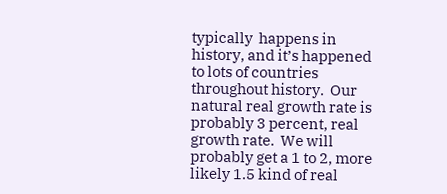typically  happens in history, and it’s happened to lots of countries throughout history.  Our natural real growth rate is probably 3 percent, real growth rate.  We will probably get a 1 to 2, more likely 1.5 kind of real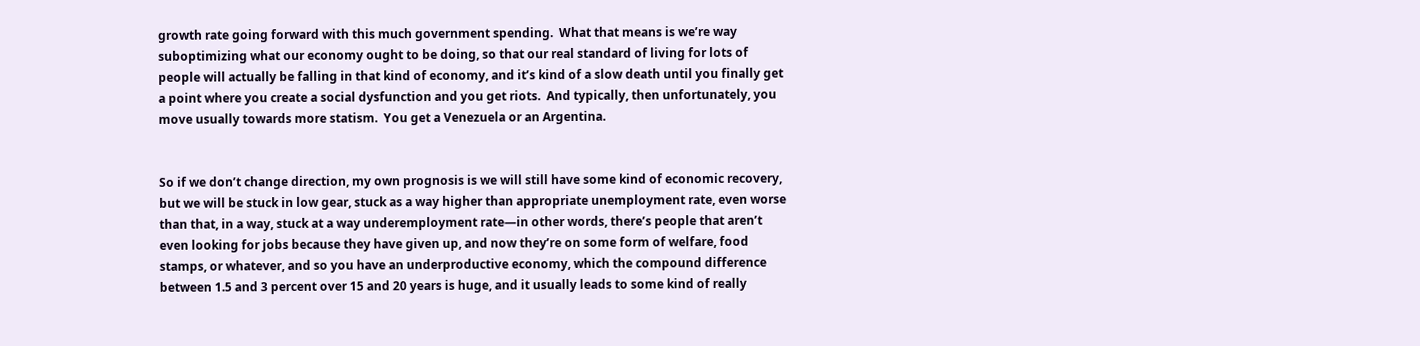growth rate going forward with this much government spending.  What that means is we’re way suboptimizing what our economy ought to be doing, so that our real standard of living for lots of people will actually be falling in that kind of economy, and it’s kind of a slow death until you finally get a point where you create a social dysfunction and you get riots.  And typically, then unfortunately, you move usually towards more statism.  You get a Venezuela or an Argentina.


So if we don’t change direction, my own prognosis is we will still have some kind of economic recovery, but we will be stuck in low gear, stuck as a way higher than appropriate unemployment rate, even worse than that, in a way, stuck at a way underemployment rate—in other words, there’s people that aren’t even looking for jobs because they have given up, and now they’re on some form of welfare, food stamps, or whatever, and so you have an underproductive economy, which the compound difference between 1.5 and 3 percent over 15 and 20 years is huge, and it usually leads to some kind of really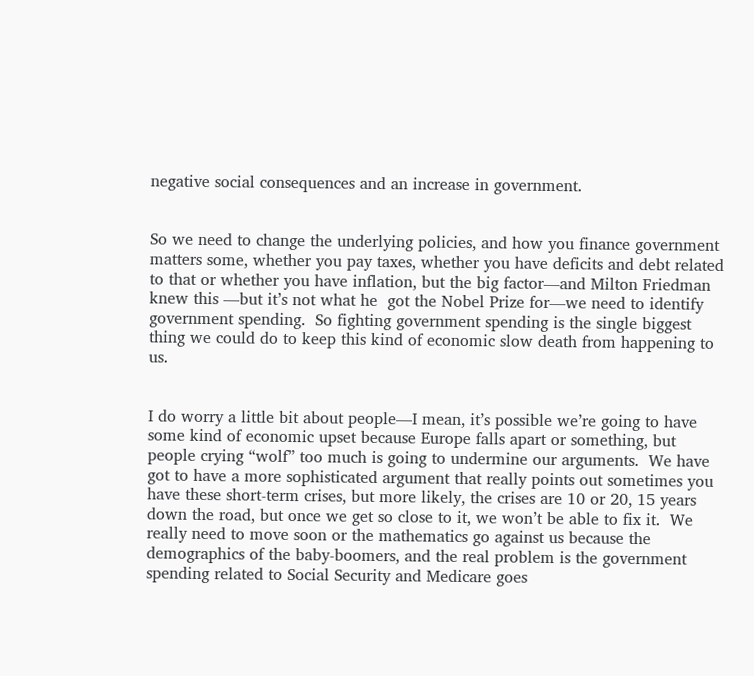negative social consequences and an increase in government.


So we need to change the underlying policies, and how you finance government matters some, whether you pay taxes, whether you have deficits and debt related to that or whether you have inflation, but the big factor—and Milton Friedman knew this —but it’s not what he  got the Nobel Prize for—we need to identify government spending.  So fighting government spending is the single biggest thing we could do to keep this kind of economic slow death from happening to us.


I do worry a little bit about people—I mean, it’s possible we’re going to have some kind of economic upset because Europe falls apart or something, but people crying “wolf” too much is going to undermine our arguments.  We have got to have a more sophisticated argument that really points out sometimes you have these short-term crises, but more likely, the crises are 10 or 20, 15 years down the road, but once we get so close to it, we won’t be able to fix it.  We really need to move soon or the mathematics go against us because the demographics of the baby-boomers, and the real problem is the government spending related to Social Security and Medicare goes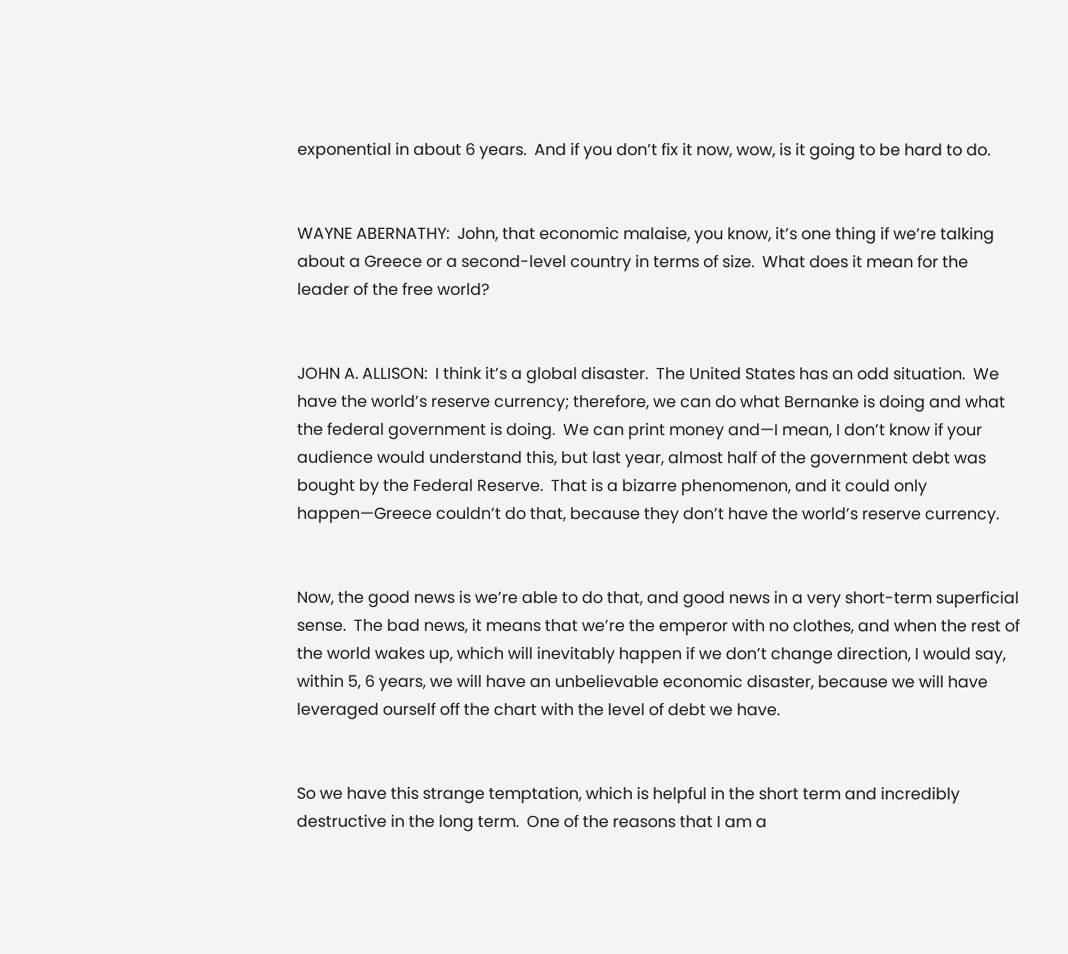exponential in about 6 years.  And if you don’t fix it now, wow, is it going to be hard to do.


WAYNE ABERNATHY:  John, that economic malaise, you know, it’s one thing if we’re talking about a Greece or a second-level country in terms of size.  What does it mean for the leader of the free world?


JOHN A. ALLISON:  I think it’s a global disaster.  The United States has an odd situation.  We have the world’s reserve currency; therefore, we can do what Bernanke is doing and what the federal government is doing.  We can print money and—I mean, I don’t know if your audience would understand this, but last year, almost half of the government debt was bought by the Federal Reserve.  That is a bizarre phenomenon, and it could only happen—Greece couldn’t do that, because they don’t have the world’s reserve currency.


Now, the good news is we’re able to do that, and good news in a very short-term superficial sense.  The bad news, it means that we’re the emperor with no clothes, and when the rest of the world wakes up, which will inevitably happen if we don’t change direction, I would say, within 5, 6 years, we will have an unbelievable economic disaster, because we will have leveraged ourself off the chart with the level of debt we have.


So we have this strange temptation, which is helpful in the short term and incredibly destructive in the long term.  One of the reasons that I am a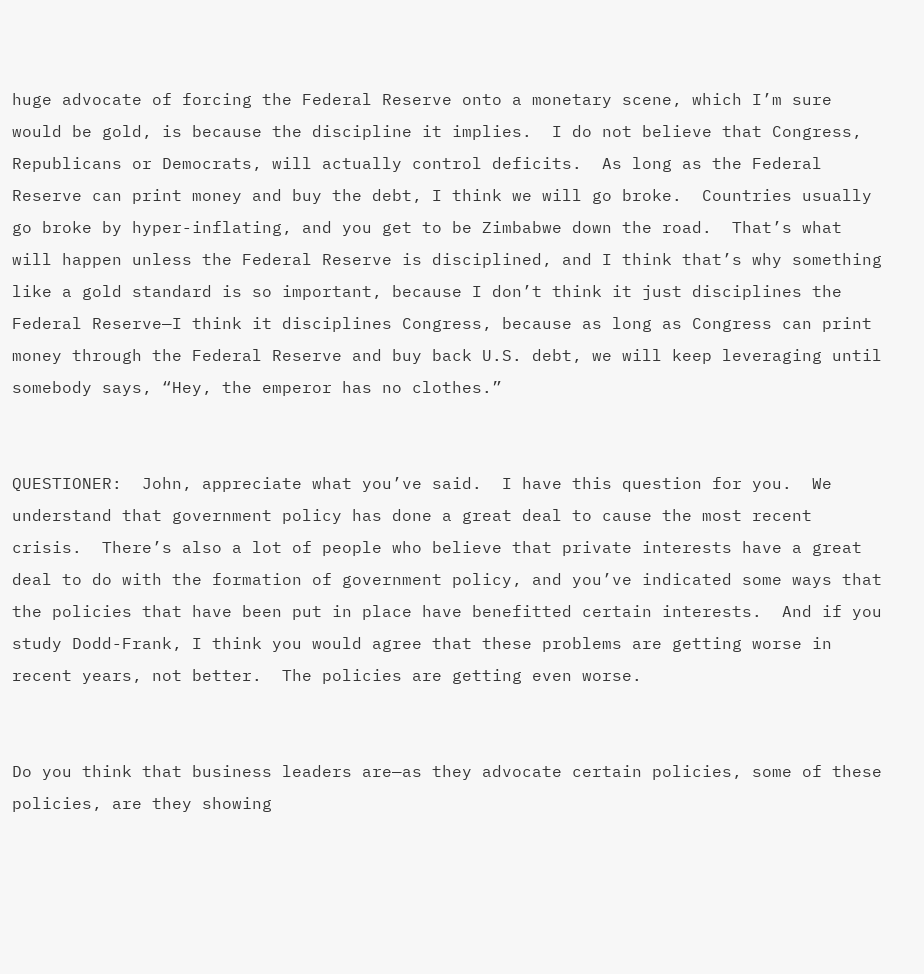huge advocate of forcing the Federal Reserve onto a monetary scene, which I’m sure would be gold, is because the discipline it implies.  I do not believe that Congress, Republicans or Democrats, will actually control deficits.  As long as the Federal Reserve can print money and buy the debt, I think we will go broke.  Countries usually go broke by hyper-inflating, and you get to be Zimbabwe down the road.  That’s what will happen unless the Federal Reserve is disciplined, and I think that’s why something like a gold standard is so important, because I don’t think it just disciplines the Federal Reserve—I think it disciplines Congress, because as long as Congress can print money through the Federal Reserve and buy back U.S. debt, we will keep leveraging until somebody says, “Hey, the emperor has no clothes.”


QUESTIONER:  John, appreciate what you’ve said.  I have this question for you.  We understand that government policy has done a great deal to cause the most recent crisis.  There’s also a lot of people who believe that private interests have a great deal to do with the formation of government policy, and you’ve indicated some ways that the policies that have been put in place have benefitted certain interests.  And if you study Dodd-Frank, I think you would agree that these problems are getting worse in recent years, not better.  The policies are getting even worse.


Do you think that business leaders are—as they advocate certain policies, some of these policies, are they showing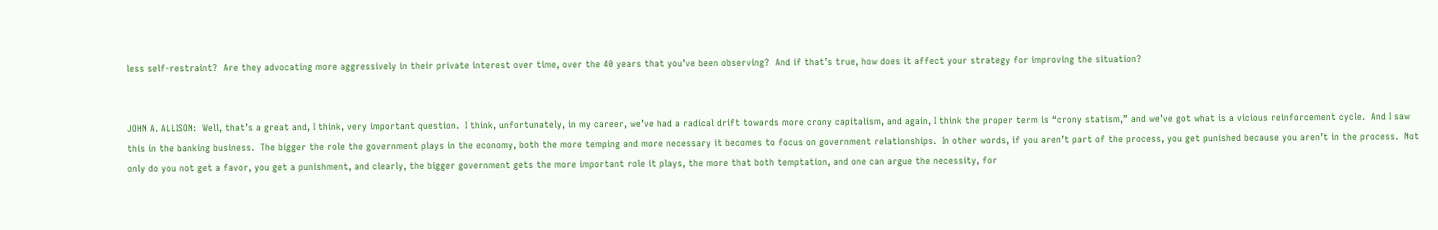less self-restraint?  Are they advocating more aggressively in their private interest over time, over the 40 years that you’ve been observing?  And if that’s true, how does it affect your strategy for improving the situation?


JOHN A. ALLISON:  Well, that’s a great and, I think, very important question.  I think, unfortunately, in my career, we’ve had a radical drift towards more crony capitalism, and again, I think the proper term is “crony statism,” and we’ve got what is a vicious reinforcement cycle.  And I saw this in the banking business.  The bigger the role the government plays in the economy, both the more temping and more necessary it becomes to focus on government relationships.  In other words, if you aren’t part of the process, you get punished because you aren’t in the process.  Not only do you not get a favor, you get a punishment, and clearly, the bigger government gets the more important role it plays, the more that both temptation, and one can argue the necessity, for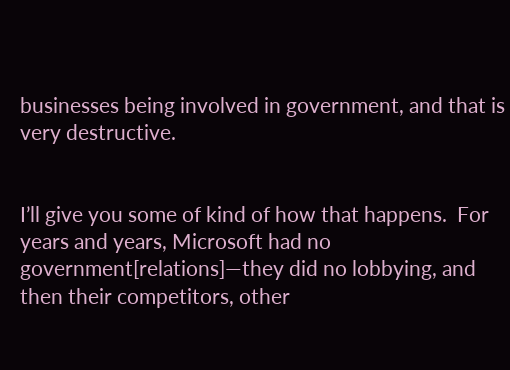businesses being involved in government, and that is very destructive.


I’ll give you some of kind of how that happens.  For years and years, Microsoft had no government[relations]—they did no lobbying, and then their competitors, other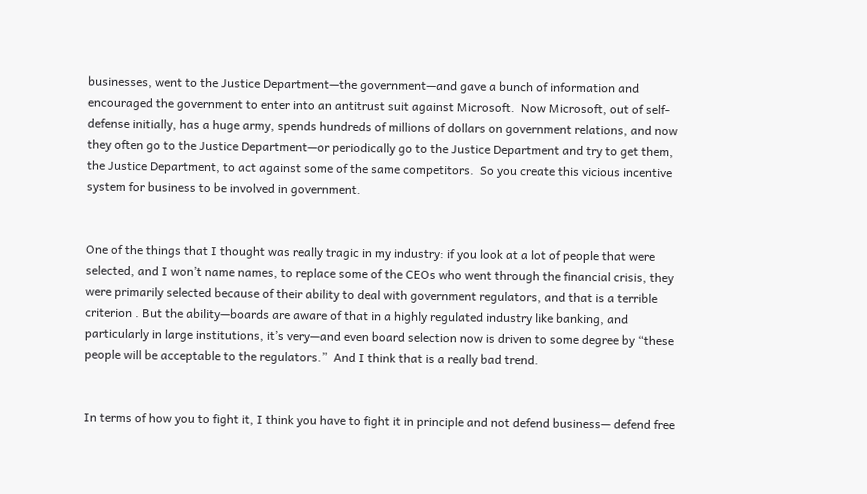businesses, went to the Justice Department—the government—and gave a bunch of information and encouraged the government to enter into an antitrust suit against Microsoft.  Now Microsoft, out of self-defense initially, has a huge army, spends hundreds of millions of dollars on government relations, and now they often go to the Justice Department—or periodically go to the Justice Department and try to get them, the Justice Department, to act against some of the same competitors.  So you create this vicious incentive system for business to be involved in government.


One of the things that I thought was really tragic in my industry: if you look at a lot of people that were selected, and I won’t name names, to replace some of the CEOs who went through the financial crisis, they were primarily selected because of their ability to deal with government regulators, and that is a terrible criterion . But the ability—boards are aware of that in a highly regulated industry like banking, and particularly in large institutions, it’s very—and even board selection now is driven to some degree by “these people will be acceptable to the regulators.”  And I think that is a really bad trend.


In terms of how you to fight it, I think you have to fight it in principle and not defend business— defend free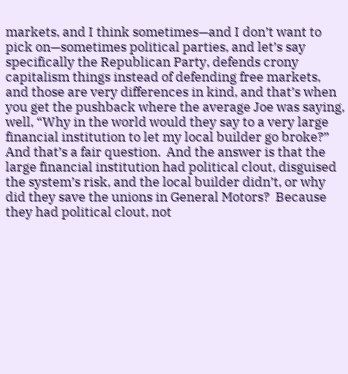markets, and I think sometimes—and I don’t want to pick on—sometimes political parties, and let’s say specifically the Republican Party, defends crony capitalism things instead of defending free markets, and those are very differences in kind, and that’s when you get the pushback where the average Joe was saying, well, “Why in the world would they say to a very large financial institution to let my local builder go broke?” And that’s a fair question.  And the answer is that the large financial institution had political clout, disguised the system’s risk, and the local builder didn’t, or why did they save the unions in General Motors?  Because they had political clout, not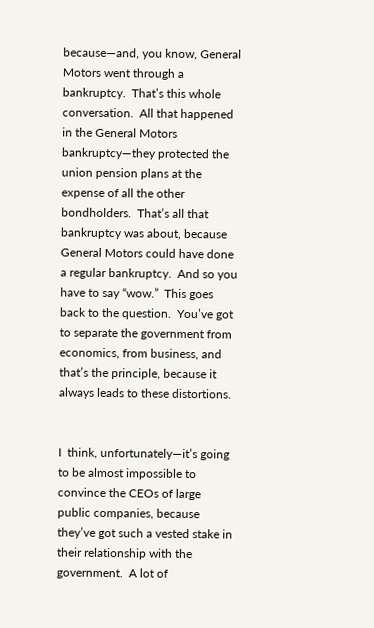because—and, you know, General Motors went through a bankruptcy.  That’s this whole conversation.  All that happened in the General Motors bankruptcy—they protected the union pension plans at the expense of all the other bondholders.  That’s all that bankruptcy was about, because General Motors could have done a regular bankruptcy.  And so you have to say “wow.”  This goes back to the question.  You’ve got to separate the government from economics, from business, and that’s the principle, because it always leads to these distortions.


I  think, unfortunately—it’s going to be almost impossible to convince the CEOs of large public companies, because they’ve got such a vested stake in their relationship with the government.  A lot of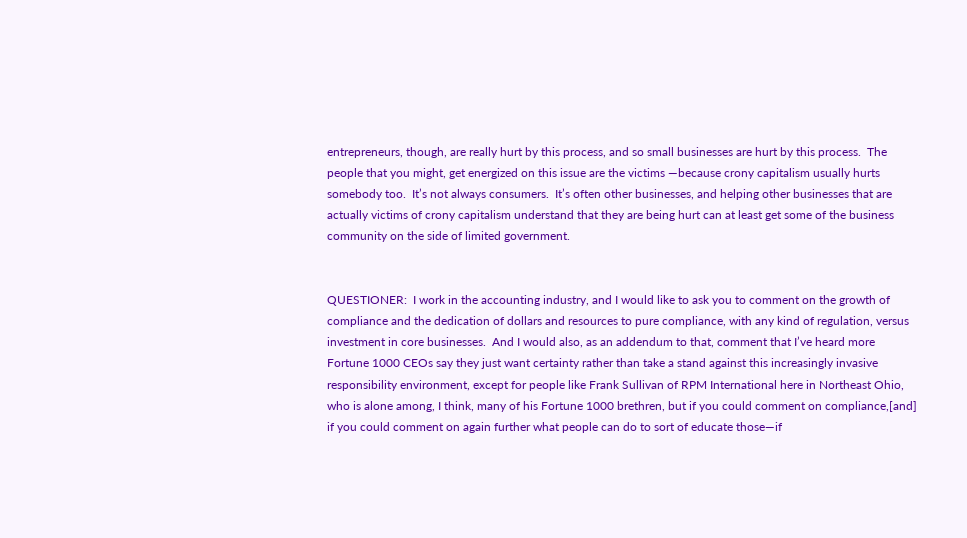entrepreneurs, though, are really hurt by this process, and so small businesses are hurt by this process.  The people that you might, get energized on this issue are the victims —because crony capitalism usually hurts somebody too.  It’s not always consumers.  It’s often other businesses, and helping other businesses that are actually victims of crony capitalism understand that they are being hurt can at least get some of the business community on the side of limited government.


QUESTIONER:  I work in the accounting industry, and I would like to ask you to comment on the growth of compliance and the dedication of dollars and resources to pure compliance, with any kind of regulation, versus investment in core businesses.  And I would also, as an addendum to that, comment that I’ve heard more Fortune 1000 CEOs say they just want certainty rather than take a stand against this increasingly invasive responsibility environment, except for people like Frank Sullivan of RPM International here in Northeast Ohio, who is alone among, I think, many of his Fortune 1000 brethren, but if you could comment on compliance,[and]  if you could comment on again further what people can do to sort of educate those—if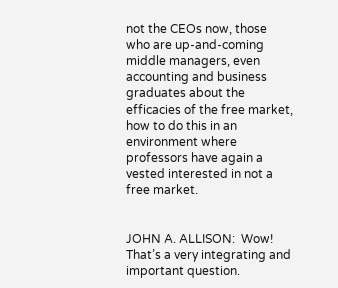not the CEOs now, those who are up-and-coming middle managers, even accounting and business graduates about the efficacies of the free market, how to do this in an environment where professors have again a vested interested in not a free market.


JOHN A. ALLISON:  Wow!  That’s a very integrating and important question.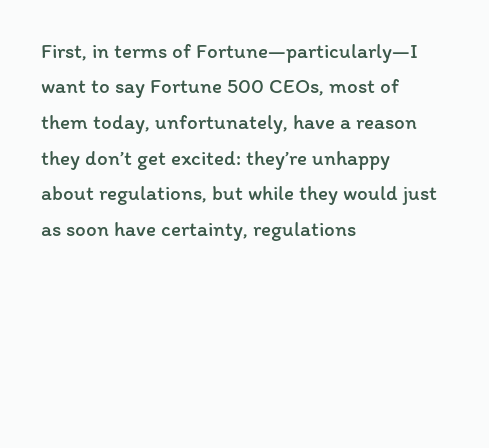First, in terms of Fortune—particularly—I want to say Fortune 500 CEOs, most of them today, unfortunately, have a reason they don’t get excited: they’re unhappy about regulations, but while they would just as soon have certainty, regulations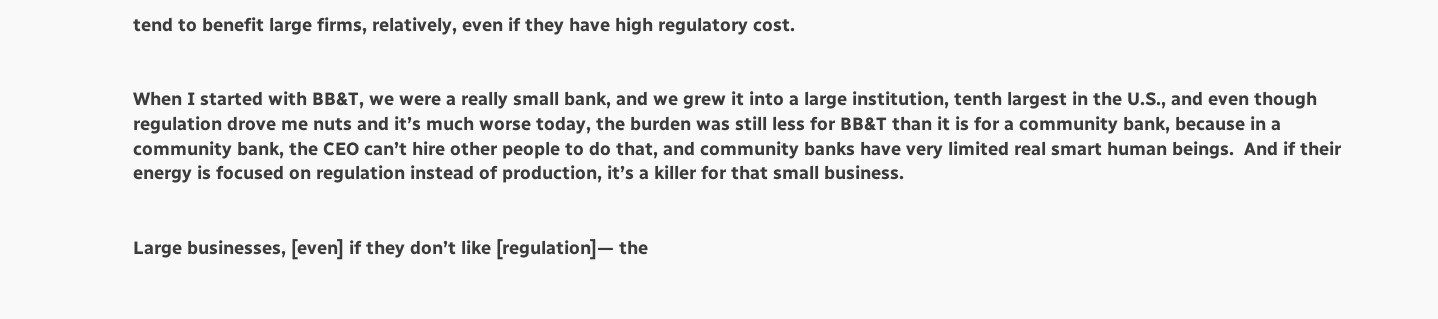tend to benefit large firms, relatively, even if they have high regulatory cost.


When I started with BB&T, we were a really small bank, and we grew it into a large institution, tenth largest in the U.S., and even though regulation drove me nuts and it’s much worse today, the burden was still less for BB&T than it is for a community bank, because in a community bank, the CEO can’t hire other people to do that, and community banks have very limited real smart human beings.  And if their energy is focused on regulation instead of production, it’s a killer for that small business.


Large businesses, [even] if they don’t like [regulation]— the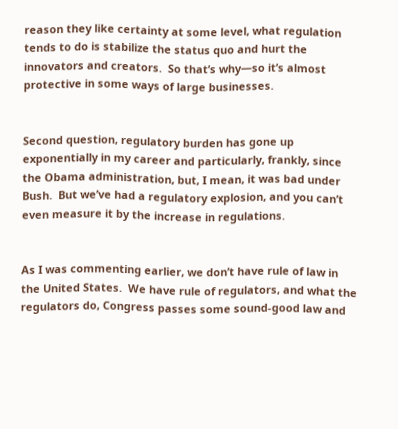reason they like certainty at some level, what regulation tends to do is stabilize the status quo and hurt the innovators and creators.  So that’s why—so it’s almost protective in some ways of large businesses.


Second question, regulatory burden has gone up exponentially in my career and particularly, frankly, since the Obama administration, but, I mean, it was bad under Bush.  But we’ve had a regulatory explosion, and you can’t even measure it by the increase in regulations.


As I was commenting earlier, we don’t have rule of law in the United States.  We have rule of regulators, and what the regulators do, Congress passes some sound-good law and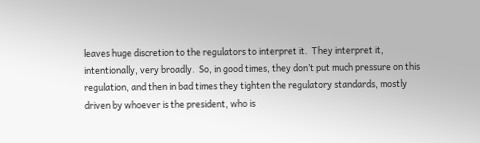leaves huge discretion to the regulators to interpret it.  They interpret it, intentionally, very broadly.  So, in good times, they don’t put much pressure on this regulation, and then in bad times they tighten the regulatory standards, mostly driven by whoever is the president, who is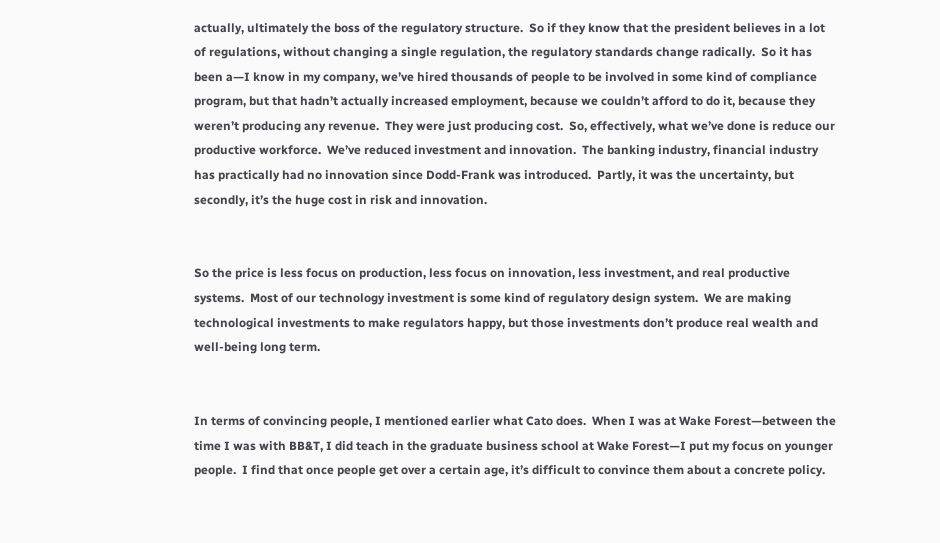actually, ultimately the boss of the regulatory structure.  So if they know that the president believes in a lot of regulations, without changing a single regulation, the regulatory standards change radically.  So it has been a—I know in my company, we’ve hired thousands of people to be involved in some kind of compliance program, but that hadn’t actually increased employment, because we couldn’t afford to do it, because they weren’t producing any revenue.  They were just producing cost.  So, effectively, what we’ve done is reduce our productive workforce.  We’ve reduced investment and innovation.  The banking industry, financial industry has practically had no innovation since Dodd-Frank was introduced.  Partly, it was the uncertainty, but secondly, it’s the huge cost in risk and innovation.


So the price is less focus on production, less focus on innovation, less investment, and real productive systems.  Most of our technology investment is some kind of regulatory design system.  We are making technological investments to make regulators happy, but those investments don’t produce real wealth and well-being long term.


In terms of convincing people, I mentioned earlier what Cato does.  When I was at Wake Forest—between the time I was with BB&T, I did teach in the graduate business school at Wake Forest—I put my focus on younger people.  I find that once people get over a certain age, it’s difficult to convince them about a concrete policy.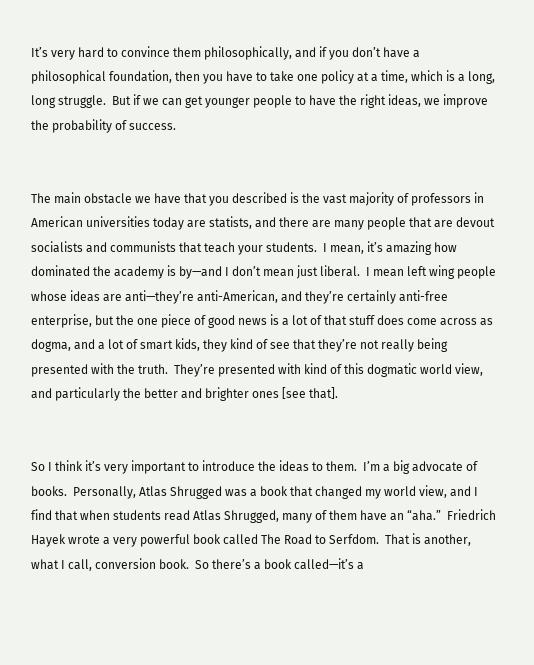It’s very hard to convince them philosophically, and if you don’t have a philosophical foundation, then you have to take one policy at a time, which is a long, long struggle.  But if we can get younger people to have the right ideas, we improve the probability of success.


The main obstacle we have that you described is the vast majority of professors in American universities today are statists, and there are many people that are devout socialists and communists that teach your students.  I mean, it’s amazing how dominated the academy is by—and I don’t mean just liberal.  I mean left wing people whose ideas are anti—they’re anti-American, and they’re certainly anti-free enterprise, but the one piece of good news is a lot of that stuff does come across as dogma, and a lot of smart kids, they kind of see that they’re not really being presented with the truth.  They’re presented with kind of this dogmatic world view, and particularly the better and brighter ones [see that].


So I think it’s very important to introduce the ideas to them.  I’m a big advocate of books.  Personally, Atlas Shrugged was a book that changed my world view, and I find that when students read Atlas Shrugged, many of them have an “aha.”  Friedrich Hayek wrote a very powerful book called The Road to Serfdom.  That is another, what I call, conversion book.  So there’s a book called—it’s a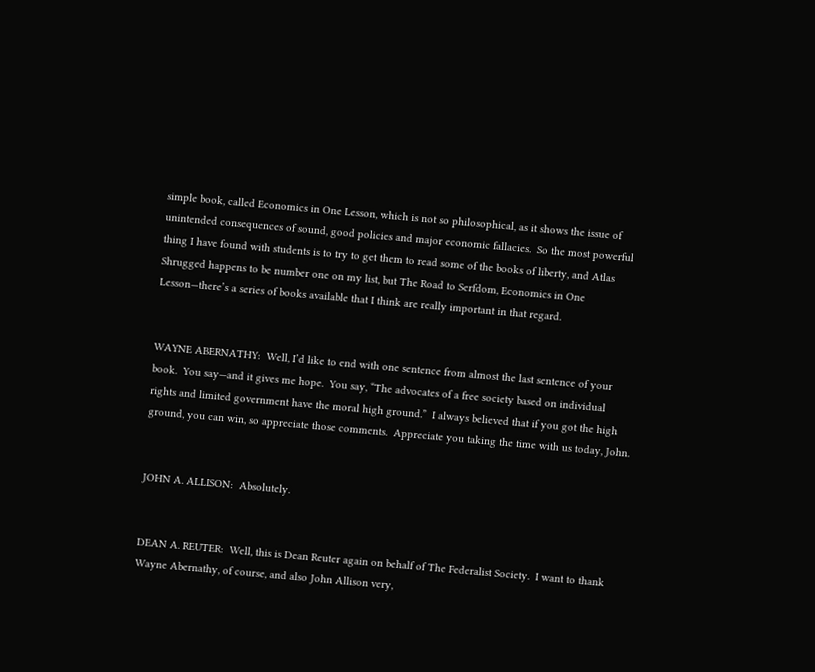simple book, called Economics in One Lesson, which is not so philosophical, as it shows the issue of unintended consequences of sound, good policies and major economic fallacies.  So the most powerful thing I have found with students is to try to get them to read some of the books of liberty, and Atlas Shrugged happens to be number one on my list, but The Road to Serfdom, Economics in One Lesson—there’s a series of books available that I think are really important in that regard.


WAYNE ABERNATHY:  Well, I’d like to end with one sentence from almost the last sentence of your book.  You say—and it gives me hope.  You say, “The advocates of a free society based on individual rights and limited government have the moral high ground.”  I always believed that if you got the high ground, you can win, so appreciate those comments.  Appreciate you taking the time with us today, John.


JOHN A. ALLISON:  Absolutely.


DEAN A. REUTER:  Well, this is Dean Reuter again on behalf of The Federalist Society.  I want to thank Wayne Abernathy, of course, and also John Allison very,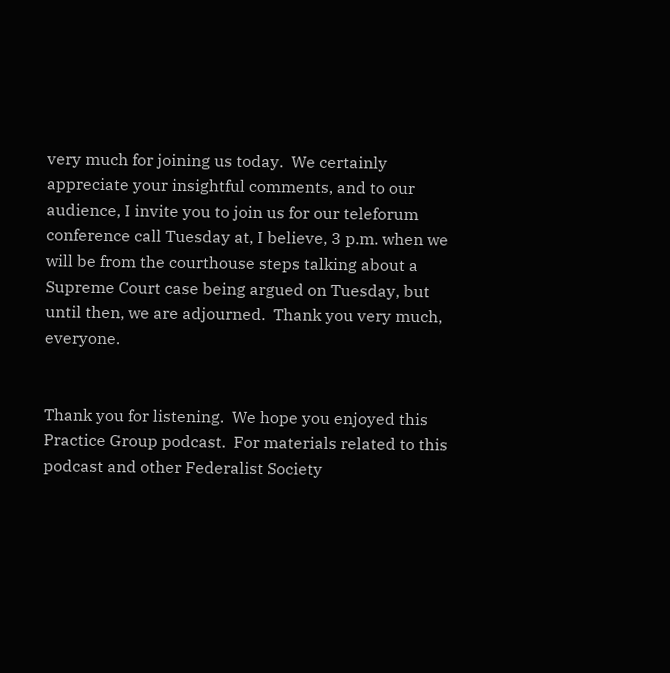very much for joining us today.  We certainly appreciate your insightful comments, and to our audience, I invite you to join us for our teleforum conference call Tuesday at, I believe, 3 p.m. when we will be from the courthouse steps talking about a Supreme Court case being argued on Tuesday, but until then, we are adjourned.  Thank you very much, everyone.


Thank you for listening.  We hope you enjoyed this Practice Group podcast.  For materials related to this podcast and other Federalist Society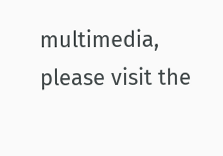multimedia, please visit the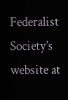Federalist Society’s website at